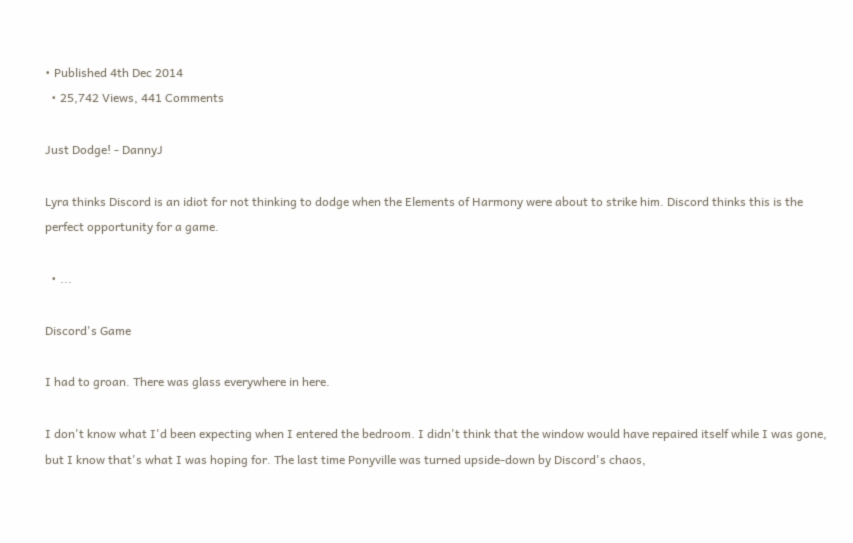• Published 4th Dec 2014
  • 25,742 Views, 441 Comments

Just Dodge! - DannyJ

Lyra thinks Discord is an idiot for not thinking to dodge when the Elements of Harmony were about to strike him. Discord thinks this is the perfect opportunity for a game.

  • ...

Discord's Game

I had to groan. There was glass everywhere in here.

I don't know what I'd been expecting when I entered the bedroom. I didn't think that the window would have repaired itself while I was gone, but I know that's what I was hoping for. The last time Ponyville was turned upside-down by Discord's chaos,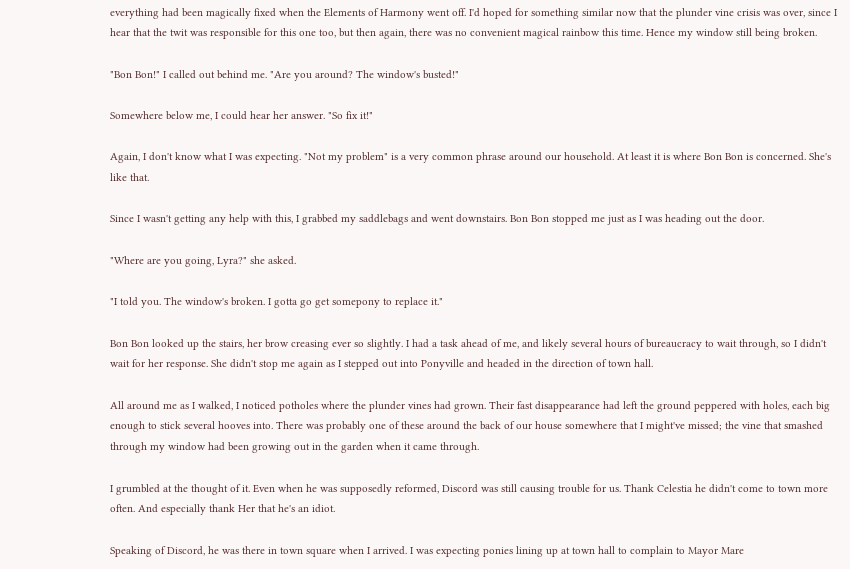everything had been magically fixed when the Elements of Harmony went off. I'd hoped for something similar now that the plunder vine crisis was over, since I hear that the twit was responsible for this one too, but then again, there was no convenient magical rainbow this time. Hence my window still being broken.

"Bon Bon!" I called out behind me. "Are you around? The window's busted!"

Somewhere below me, I could hear her answer. "So fix it!"

Again, I don't know what I was expecting. "Not my problem" is a very common phrase around our household. At least it is where Bon Bon is concerned. She's like that.

Since I wasn't getting any help with this, I grabbed my saddlebags and went downstairs. Bon Bon stopped me just as I was heading out the door.

"Where are you going, Lyra?" she asked.

"I told you. The window's broken. I gotta go get somepony to replace it."

Bon Bon looked up the stairs, her brow creasing ever so slightly. I had a task ahead of me, and likely several hours of bureaucracy to wait through, so I didn't wait for her response. She didn't stop me again as I stepped out into Ponyville and headed in the direction of town hall.

All around me as I walked, I noticed potholes where the plunder vines had grown. Their fast disappearance had left the ground peppered with holes, each big enough to stick several hooves into. There was probably one of these around the back of our house somewhere that I might've missed; the vine that smashed through my window had been growing out in the garden when it came through.

I grumbled at the thought of it. Even when he was supposedly reformed, Discord was still causing trouble for us. Thank Celestia he didn't come to town more often. And especially thank Her that he's an idiot.

Speaking of Discord, he was there in town square when I arrived. I was expecting ponies lining up at town hall to complain to Mayor Mare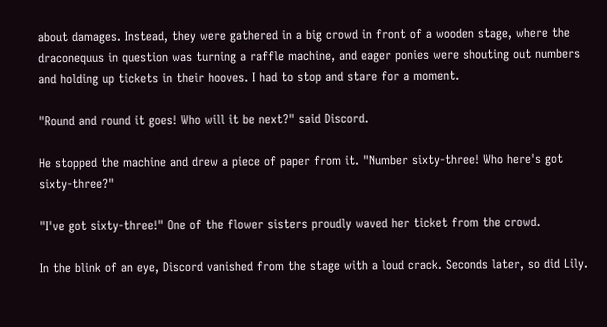about damages. Instead, they were gathered in a big crowd in front of a wooden stage, where the draconequus in question was turning a raffle machine, and eager ponies were shouting out numbers and holding up tickets in their hooves. I had to stop and stare for a moment.

"Round and round it goes! Who will it be next?" said Discord.

He stopped the machine and drew a piece of paper from it. "Number sixty-three! Who here's got sixty-three?"

"I've got sixty-three!" One of the flower sisters proudly waved her ticket from the crowd.

In the blink of an eye, Discord vanished from the stage with a loud crack. Seconds later, so did Lily.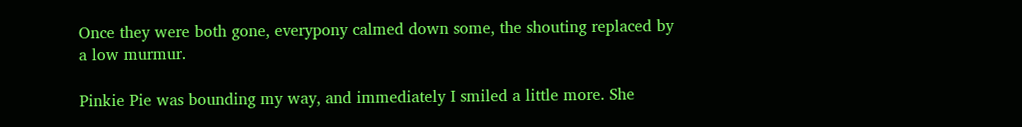Once they were both gone, everypony calmed down some, the shouting replaced by a low murmur.

Pinkie Pie was bounding my way, and immediately I smiled a little more. She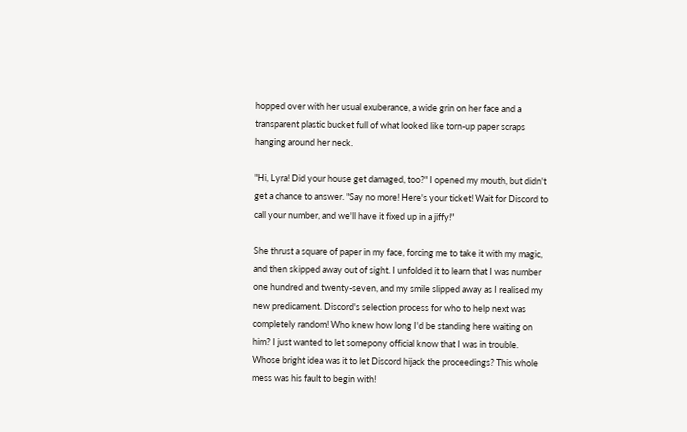hopped over with her usual exuberance, a wide grin on her face and a transparent plastic bucket full of what looked like torn-up paper scraps hanging around her neck.

"Hi, Lyra! Did your house get damaged, too?" I opened my mouth, but didn't get a chance to answer. "Say no more! Here's your ticket! Wait for Discord to call your number, and we'll have it fixed up in a jiffy!"

She thrust a square of paper in my face, forcing me to take it with my magic, and then skipped away out of sight. I unfolded it to learn that I was number one hundred and twenty-seven, and my smile slipped away as I realised my new predicament. Discord's selection process for who to help next was completely random! Who knew how long I'd be standing here waiting on him? I just wanted to let somepony official know that I was in trouble. Whose bright idea was it to let Discord hijack the proceedings? This whole mess was his fault to begin with!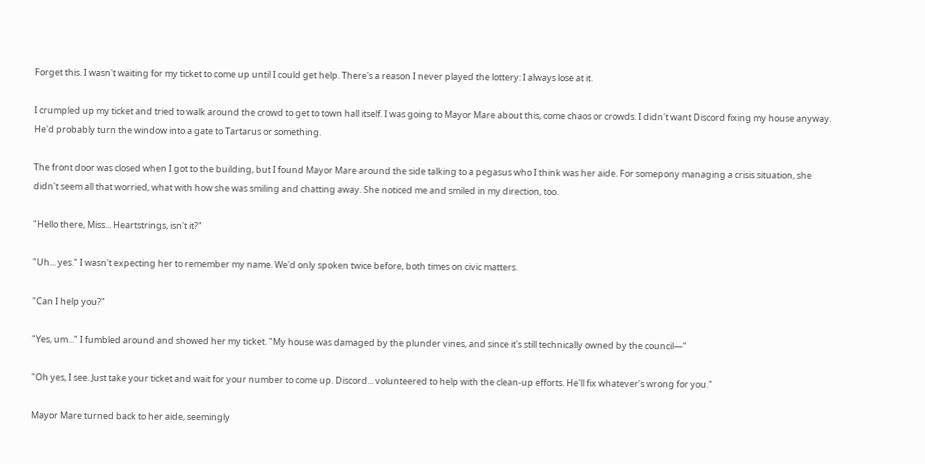Forget this. I wasn't waiting for my ticket to come up until I could get help. There's a reason I never played the lottery: I always lose at it.

I crumpled up my ticket and tried to walk around the crowd to get to town hall itself. I was going to Mayor Mare about this, come chaos or crowds. I didn't want Discord fixing my house anyway. He'd probably turn the window into a gate to Tartarus or something.

The front door was closed when I got to the building, but I found Mayor Mare around the side talking to a pegasus who I think was her aide. For somepony managing a crisis situation, she didn't seem all that worried, what with how she was smiling and chatting away. She noticed me and smiled in my direction, too.

"Hello there, Miss... Heartstrings, isn't it?"

"Uh... yes." I wasn't expecting her to remember my name. We'd only spoken twice before, both times on civic matters.

"Can I help you?"

"Yes, um..." I fumbled around and showed her my ticket. "My house was damaged by the plunder vines, and since it's still technically owned by the council—"

"Oh yes, I see. Just take your ticket and wait for your number to come up. Discord... volunteered to help with the clean-up efforts. He'll fix whatever's wrong for you."

Mayor Mare turned back to her aide, seemingly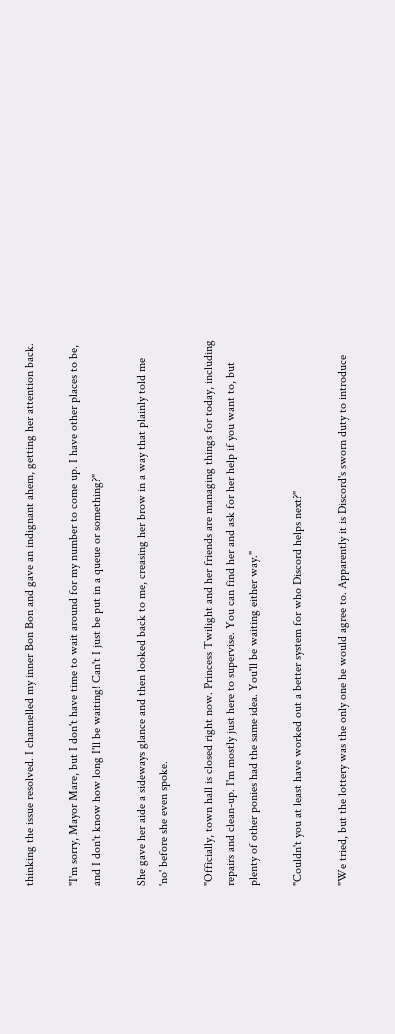thinking the issue resolved. I channelled my inner Bon Bon and gave an indignant ahem, getting her attention back.

"I'm sorry, Mayor Mare, but I don't have time to wait around for my number to come up. I have other places to be, and I don't know how long I'll be waiting! Can't I just be put in a queue or something?"

She gave her aide a sideways glance and then looked back to me, creasing her brow in a way that plainly told me 'no' before she even spoke.

"Officially, town hall is closed right now. Princess Twilight and her friends are managing things for today, including repairs and clean-up. I'm mostly just here to supervise. You can find her and ask for her help if you want to, but plenty of other ponies had the same idea. You'll be waiting either way."

"Couldn't you at least have worked out a better system for who Discord helps next?"

"We tried, but the lottery was the only one he would agree to. Apparently it is Discord's sworn duty to introduce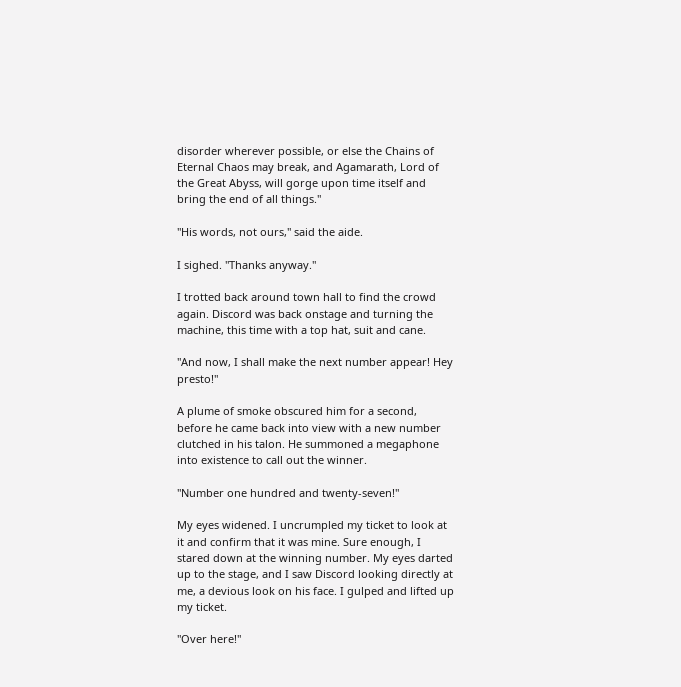disorder wherever possible, or else the Chains of Eternal Chaos may break, and Agamarath, Lord of the Great Abyss, will gorge upon time itself and bring the end of all things."

"His words, not ours," said the aide.

I sighed. "Thanks anyway."

I trotted back around town hall to find the crowd again. Discord was back onstage and turning the machine, this time with a top hat, suit and cane.

"And now, I shall make the next number appear! Hey presto!"

A plume of smoke obscured him for a second, before he came back into view with a new number clutched in his talon. He summoned a megaphone into existence to call out the winner.

"Number one hundred and twenty-seven!"

My eyes widened. I uncrumpled my ticket to look at it and confirm that it was mine. Sure enough, I stared down at the winning number. My eyes darted up to the stage, and I saw Discord looking directly at me, a devious look on his face. I gulped and lifted up my ticket.

"Over here!"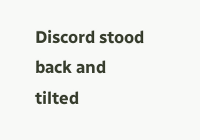Discord stood back and tilted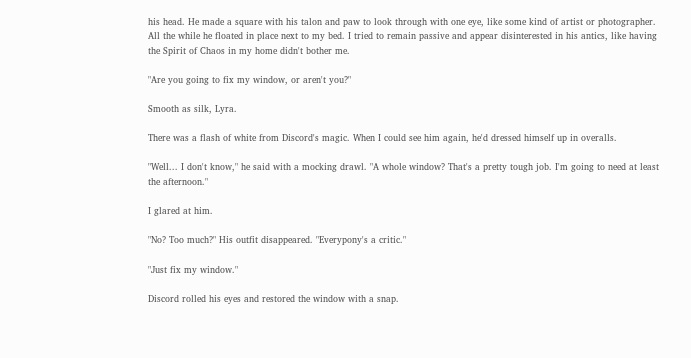his head. He made a square with his talon and paw to look through with one eye, like some kind of artist or photographer. All the while he floated in place next to my bed. I tried to remain passive and appear disinterested in his antics, like having the Spirit of Chaos in my home didn't bother me.

"Are you going to fix my window, or aren't you?"

Smooth as silk, Lyra.

There was a flash of white from Discord's magic. When I could see him again, he'd dressed himself up in overalls.

"Well... I don't know," he said with a mocking drawl. "A whole window? That's a pretty tough job. I'm going to need at least the afternoon."

I glared at him.

"No? Too much?" His outfit disappeared. "Everypony's a critic."

"Just fix my window."

Discord rolled his eyes and restored the window with a snap.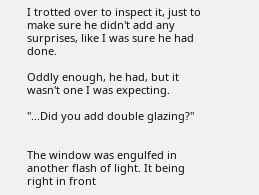I trotted over to inspect it, just to make sure he didn't add any surprises, like I was sure he had done.

Oddly enough, he had, but it wasn't one I was expecting.

"...Did you add double glazing?"


The window was engulfed in another flash of light. It being right in front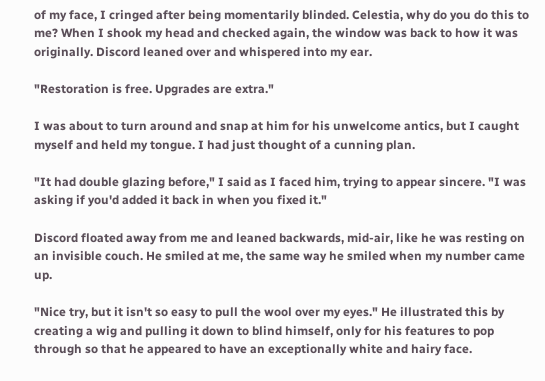of my face, I cringed after being momentarily blinded. Celestia, why do you do this to me? When I shook my head and checked again, the window was back to how it was originally. Discord leaned over and whispered into my ear.

"Restoration is free. Upgrades are extra."

I was about to turn around and snap at him for his unwelcome antics, but I caught myself and held my tongue. I had just thought of a cunning plan.

"It had double glazing before," I said as I faced him, trying to appear sincere. "I was asking if you'd added it back in when you fixed it."

Discord floated away from me and leaned backwards, mid-air, like he was resting on an invisible couch. He smiled at me, the same way he smiled when my number came up.

"Nice try, but it isn't so easy to pull the wool over my eyes." He illustrated this by creating a wig and pulling it down to blind himself, only for his features to pop through so that he appeared to have an exceptionally white and hairy face.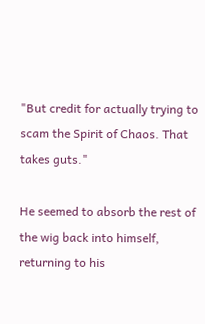"But credit for actually trying to scam the Spirit of Chaos. That takes guts."

He seemed to absorb the rest of the wig back into himself, returning to his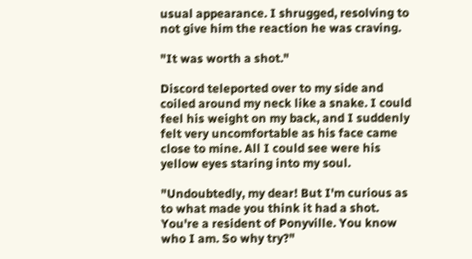usual appearance. I shrugged, resolving to not give him the reaction he was craving.

"It was worth a shot."

Discord teleported over to my side and coiled around my neck like a snake. I could feel his weight on my back, and I suddenly felt very uncomfortable as his face came close to mine. All I could see were his yellow eyes staring into my soul.

"Undoubtedly, my dear! But I'm curious as to what made you think it had a shot. You're a resident of Ponyville. You know who I am. So why try?"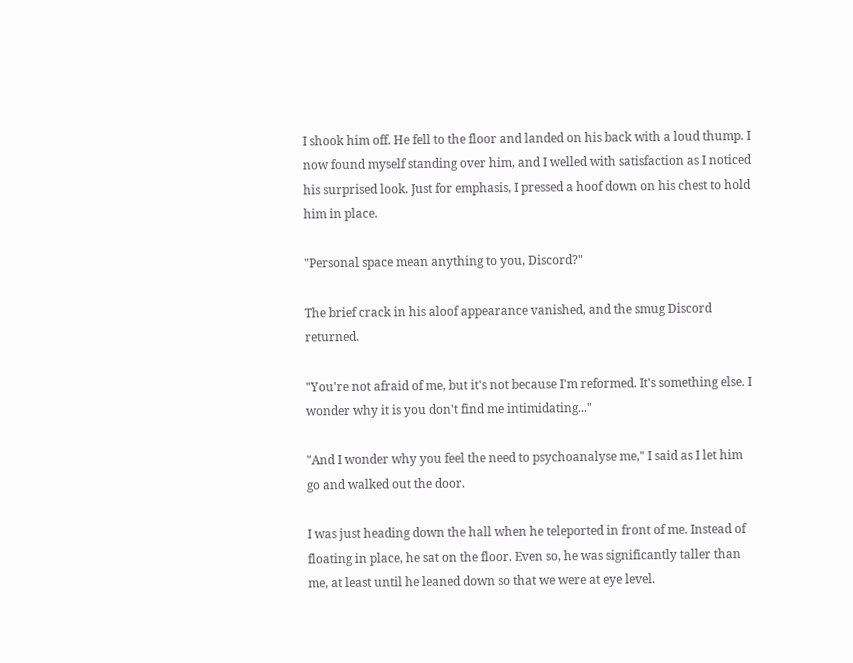I shook him off. He fell to the floor and landed on his back with a loud thump. I now found myself standing over him, and I welled with satisfaction as I noticed his surprised look. Just for emphasis, I pressed a hoof down on his chest to hold him in place.

"Personal space mean anything to you, Discord?"

The brief crack in his aloof appearance vanished, and the smug Discord returned.

"You're not afraid of me, but it's not because I'm reformed. It's something else. I wonder why it is you don't find me intimidating..."

"And I wonder why you feel the need to psychoanalyse me," I said as I let him go and walked out the door.

I was just heading down the hall when he teleported in front of me. Instead of floating in place, he sat on the floor. Even so, he was significantly taller than me, at least until he leaned down so that we were at eye level.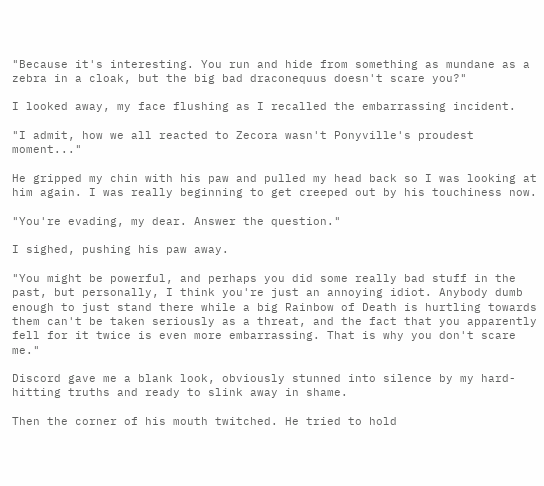"Because it's interesting. You run and hide from something as mundane as a zebra in a cloak, but the big bad draconequus doesn't scare you?"

I looked away, my face flushing as I recalled the embarrassing incident.

"I admit, how we all reacted to Zecora wasn't Ponyville's proudest moment..."

He gripped my chin with his paw and pulled my head back so I was looking at him again. I was really beginning to get creeped out by his touchiness now.

"You're evading, my dear. Answer the question."

I sighed, pushing his paw away.

"You might be powerful, and perhaps you did some really bad stuff in the past, but personally, I think you're just an annoying idiot. Anybody dumb enough to just stand there while a big Rainbow of Death is hurtling towards them can't be taken seriously as a threat, and the fact that you apparently fell for it twice is even more embarrassing. That is why you don't scare me."

Discord gave me a blank look, obviously stunned into silence by my hard-hitting truths and ready to slink away in shame.

Then the corner of his mouth twitched. He tried to hold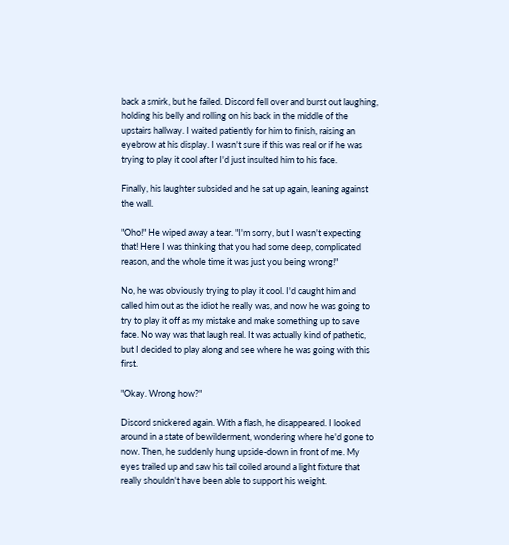back a smirk, but he failed. Discord fell over and burst out laughing, holding his belly and rolling on his back in the middle of the upstairs hallway. I waited patiently for him to finish, raising an eyebrow at his display. I wasn't sure if this was real or if he was trying to play it cool after I'd just insulted him to his face.

Finally, his laughter subsided and he sat up again, leaning against the wall.

"Oho!" He wiped away a tear. "I'm sorry, but I wasn't expecting that! Here I was thinking that you had some deep, complicated reason, and the whole time it was just you being wrong!"

No, he was obviously trying to play it cool. I'd caught him and called him out as the idiot he really was, and now he was going to try to play it off as my mistake and make something up to save face. No way was that laugh real. It was actually kind of pathetic, but I decided to play along and see where he was going with this first.

"Okay. Wrong how?"

Discord snickered again. With a flash, he disappeared. I looked around in a state of bewilderment, wondering where he'd gone to now. Then, he suddenly hung upside-down in front of me. My eyes trailed up and saw his tail coiled around a light fixture that really shouldn't have been able to support his weight.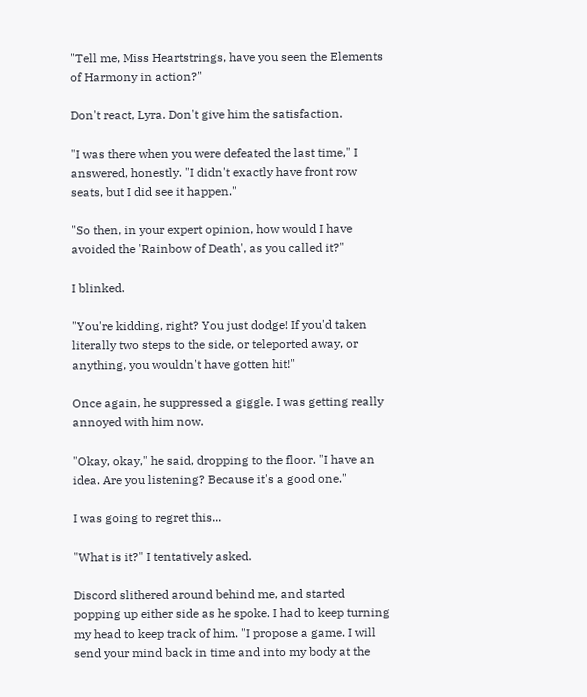"Tell me, Miss Heartstrings, have you seen the Elements of Harmony in action?"

Don't react, Lyra. Don't give him the satisfaction.

"I was there when you were defeated the last time," I answered, honestly. "I didn't exactly have front row seats, but I did see it happen."

"So then, in your expert opinion, how would I have avoided the 'Rainbow of Death', as you called it?"

I blinked.

"You're kidding, right? You just dodge! If you'd taken literally two steps to the side, or teleported away, or anything, you wouldn't have gotten hit!"

Once again, he suppressed a giggle. I was getting really annoyed with him now.

"Okay, okay," he said, dropping to the floor. "I have an idea. Are you listening? Because it's a good one."

I was going to regret this...

"What is it?" I tentatively asked.

Discord slithered around behind me, and started popping up either side as he spoke. I had to keep turning my head to keep track of him. "I propose a game. I will send your mind back in time and into my body at the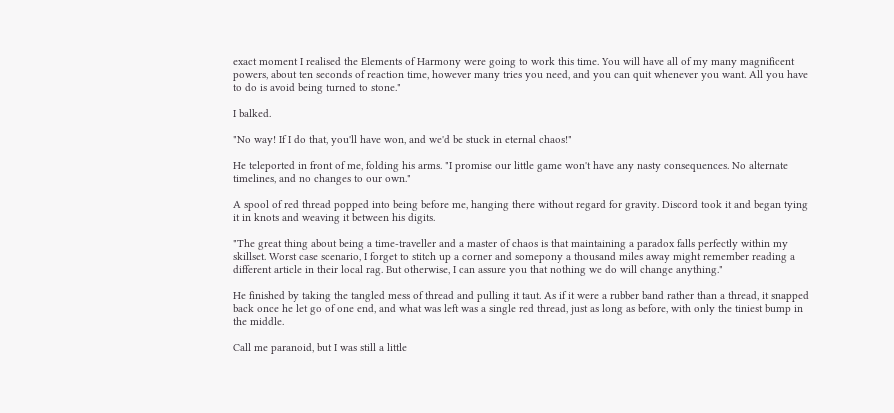exact moment I realised the Elements of Harmony were going to work this time. You will have all of my many magnificent powers, about ten seconds of reaction time, however many tries you need, and you can quit whenever you want. All you have to do is avoid being turned to stone."

I balked.

"No way! If I do that, you'll have won, and we'd be stuck in eternal chaos!"

He teleported in front of me, folding his arms. "I promise our little game won't have any nasty consequences. No alternate timelines, and no changes to our own."

A spool of red thread popped into being before me, hanging there without regard for gravity. Discord took it and began tying it in knots and weaving it between his digits.

"The great thing about being a time-traveller and a master of chaos is that maintaining a paradox falls perfectly within my skillset. Worst case scenario, I forget to stitch up a corner and somepony a thousand miles away might remember reading a different article in their local rag. But otherwise, I can assure you that nothing we do will change anything."

He finished by taking the tangled mess of thread and pulling it taut. As if it were a rubber band rather than a thread, it snapped back once he let go of one end, and what was left was a single red thread, just as long as before, with only the tiniest bump in the middle.

Call me paranoid, but I was still a little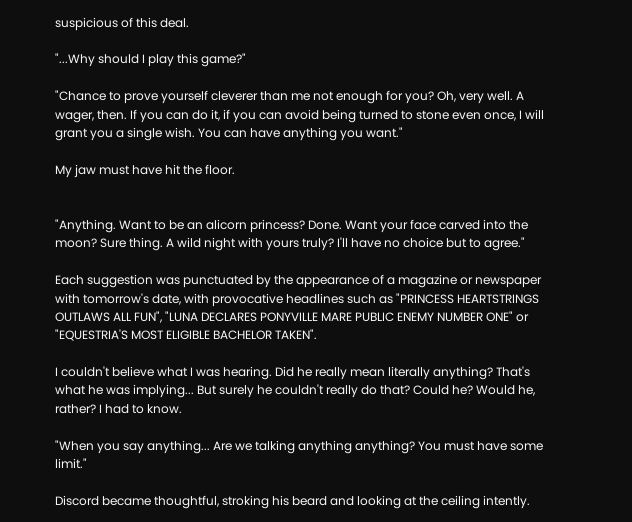suspicious of this deal.

"...Why should I play this game?"

"Chance to prove yourself cleverer than me not enough for you? Oh, very well. A wager, then. If you can do it, if you can avoid being turned to stone even once, I will grant you a single wish. You can have anything you want."

My jaw must have hit the floor.


"Anything. Want to be an alicorn princess? Done. Want your face carved into the moon? Sure thing. A wild night with yours truly? I'll have no choice but to agree."

Each suggestion was punctuated by the appearance of a magazine or newspaper with tomorrow's date, with provocative headlines such as "PRINCESS HEARTSTRINGS OUTLAWS ALL FUN", "LUNA DECLARES PONYVILLE MARE PUBLIC ENEMY NUMBER ONE" or "EQUESTRIA'S MOST ELIGIBLE BACHELOR TAKEN".

I couldn't believe what I was hearing. Did he really mean literally anything? That's what he was implying... But surely he couldn't really do that? Could he? Would he, rather? I had to know.

"When you say anything... Are we talking anything anything? You must have some limit."

Discord became thoughtful, stroking his beard and looking at the ceiling intently.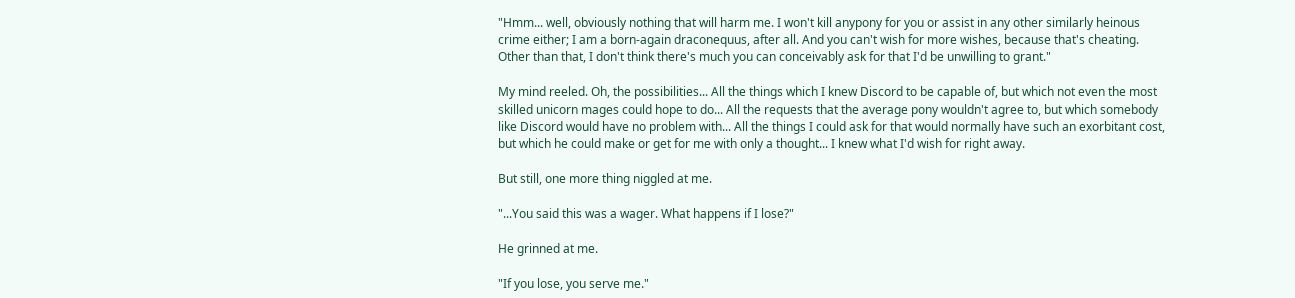"Hmm... well, obviously nothing that will harm me. I won't kill anypony for you or assist in any other similarly heinous crime either; I am a born-again draconequus, after all. And you can't wish for more wishes, because that's cheating. Other than that, I don't think there's much you can conceivably ask for that I'd be unwilling to grant."

My mind reeled. Oh, the possibilities... All the things which I knew Discord to be capable of, but which not even the most skilled unicorn mages could hope to do... All the requests that the average pony wouldn't agree to, but which somebody like Discord would have no problem with... All the things I could ask for that would normally have such an exorbitant cost, but which he could make or get for me with only a thought... I knew what I'd wish for right away.

But still, one more thing niggled at me.

"...You said this was a wager. What happens if I lose?"

He grinned at me.

"If you lose, you serve me."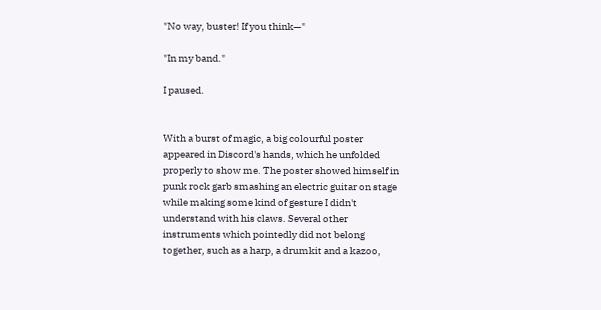"No way, buster! If you think—"

"In my band."

I paused.


With a burst of magic, a big colourful poster appeared in Discord's hands, which he unfolded properly to show me. The poster showed himself in punk rock garb smashing an electric guitar on stage while making some kind of gesture I didn't understand with his claws. Several other instruments which pointedly did not belong together, such as a harp, a drumkit and a kazoo,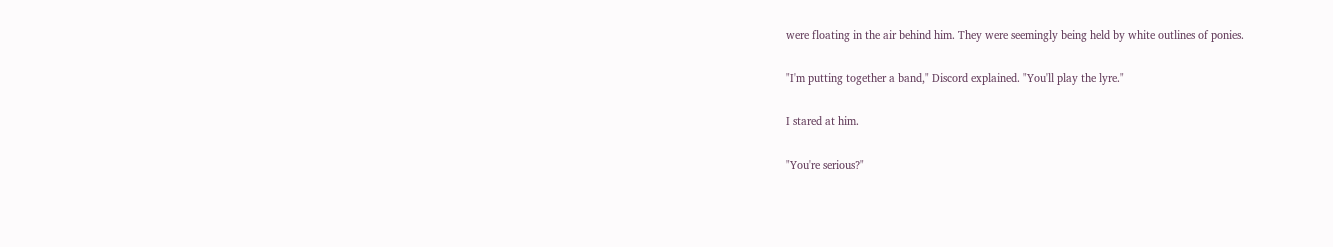were floating in the air behind him. They were seemingly being held by white outlines of ponies.

"I'm putting together a band," Discord explained. "You'll play the lyre."

I stared at him.

"You're serious?"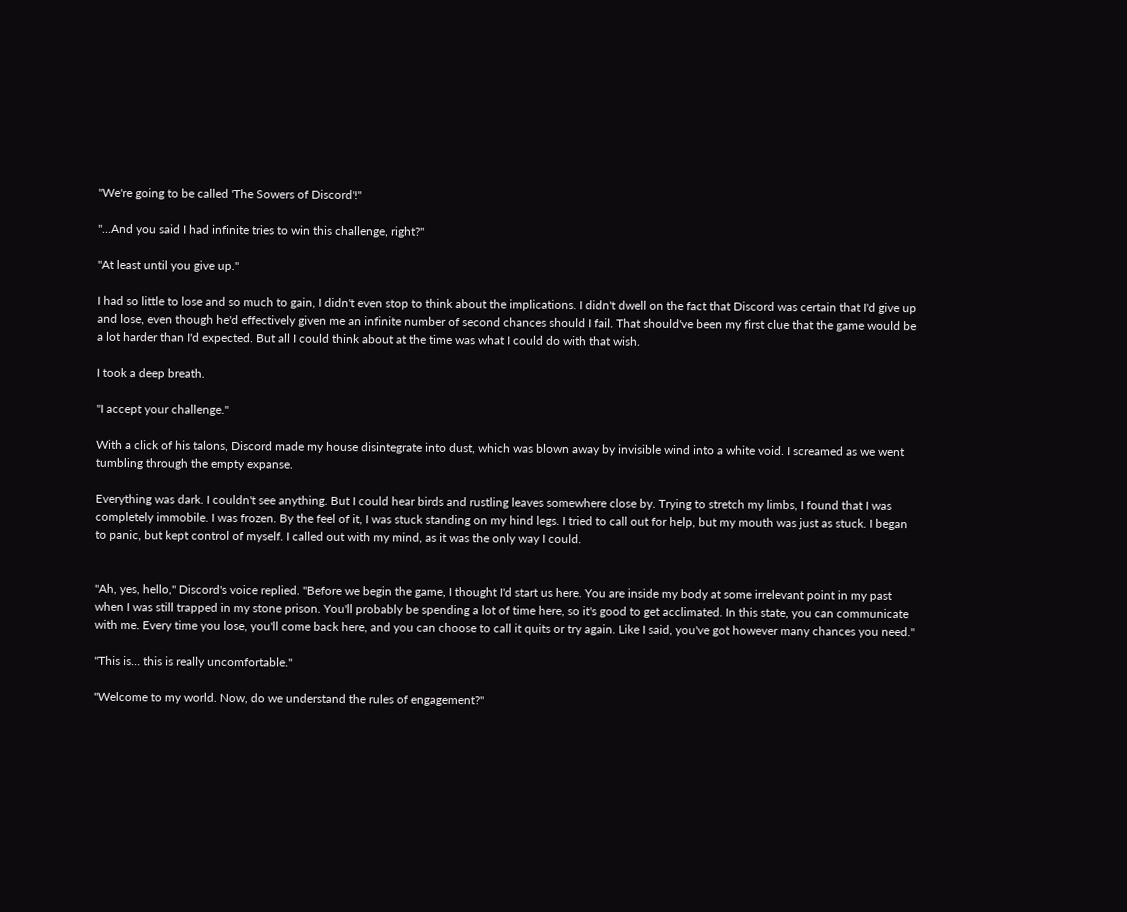"We're going to be called 'The Sowers of Discord'!"

"...And you said I had infinite tries to win this challenge, right?"

"At least until you give up."

I had so little to lose and so much to gain, I didn't even stop to think about the implications. I didn't dwell on the fact that Discord was certain that I'd give up and lose, even though he'd effectively given me an infinite number of second chances should I fail. That should've been my first clue that the game would be a lot harder than I'd expected. But all I could think about at the time was what I could do with that wish.

I took a deep breath.

"I accept your challenge."

With a click of his talons, Discord made my house disintegrate into dust, which was blown away by invisible wind into a white void. I screamed as we went tumbling through the empty expanse.

Everything was dark. I couldn't see anything. But I could hear birds and rustling leaves somewhere close by. Trying to stretch my limbs, I found that I was completely immobile. I was frozen. By the feel of it, I was stuck standing on my hind legs. I tried to call out for help, but my mouth was just as stuck. I began to panic, but kept control of myself. I called out with my mind, as it was the only way I could.


"Ah, yes, hello," Discord's voice replied. "Before we begin the game, I thought I'd start us here. You are inside my body at some irrelevant point in my past when I was still trapped in my stone prison. You'll probably be spending a lot of time here, so it's good to get acclimated. In this state, you can communicate with me. Every time you lose, you'll come back here, and you can choose to call it quits or try again. Like I said, you've got however many chances you need."

"This is... this is really uncomfortable."

"Welcome to my world. Now, do we understand the rules of engagement?"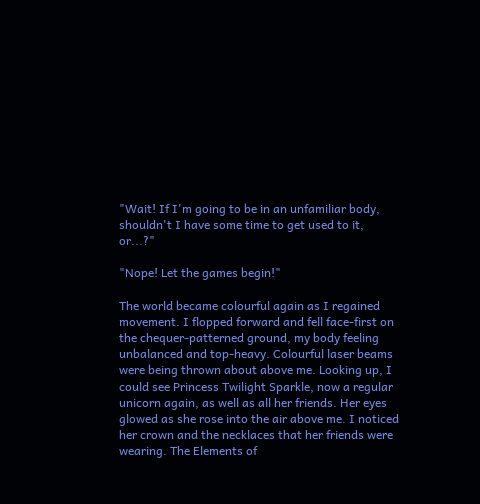"Wait! If I'm going to be in an unfamiliar body, shouldn't I have some time to get used to it, or...?"

"Nope! Let the games begin!"

The world became colourful again as I regained movement. I flopped forward and fell face-first on the chequer-patterned ground, my body feeling unbalanced and top-heavy. Colourful laser beams were being thrown about above me. Looking up, I could see Princess Twilight Sparkle, now a regular unicorn again, as well as all her friends. Her eyes glowed as she rose into the air above me. I noticed her crown and the necklaces that her friends were wearing. The Elements of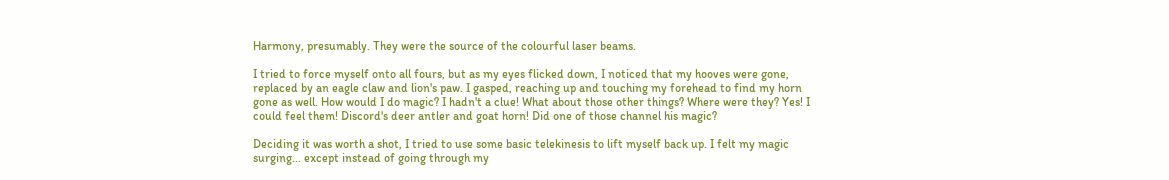Harmony, presumably. They were the source of the colourful laser beams.

I tried to force myself onto all fours, but as my eyes flicked down, I noticed that my hooves were gone, replaced by an eagle claw and lion's paw. I gasped, reaching up and touching my forehead to find my horn gone as well. How would I do magic? I hadn't a clue! What about those other things? Where were they? Yes! I could feel them! Discord's deer antler and goat horn! Did one of those channel his magic?

Deciding it was worth a shot, I tried to use some basic telekinesis to lift myself back up. I felt my magic surging... except instead of going through my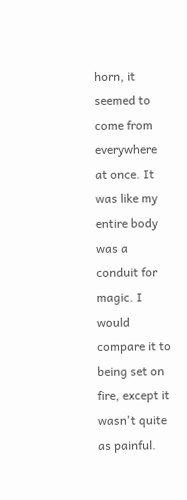horn, it seemed to come from everywhere at once. It was like my entire body was a conduit for magic. I would compare it to being set on fire, except it wasn't quite as painful.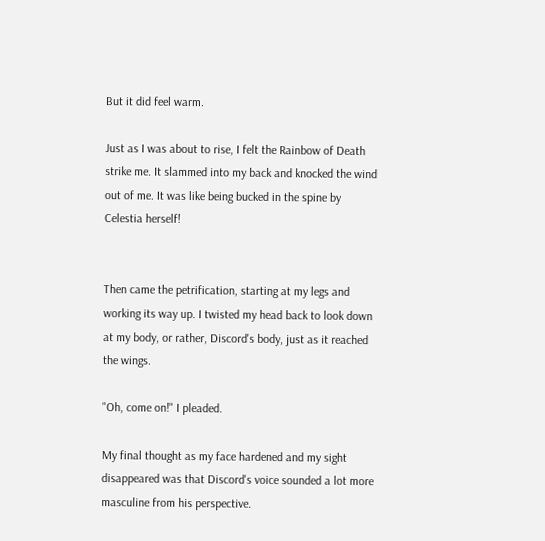But it did feel warm.

Just as I was about to rise, I felt the Rainbow of Death strike me. It slammed into my back and knocked the wind out of me. It was like being bucked in the spine by Celestia herself!


Then came the petrification, starting at my legs and working its way up. I twisted my head back to look down at my body, or rather, Discord's body, just as it reached the wings.

"Oh, come on!" I pleaded.

My final thought as my face hardened and my sight disappeared was that Discord's voice sounded a lot more masculine from his perspective.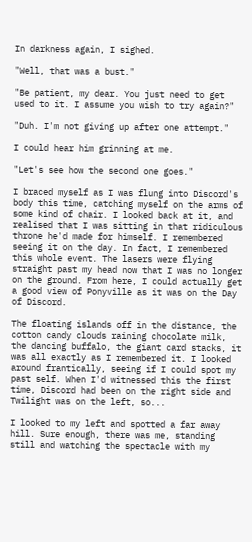In darkness again, I sighed.

"Well, that was a bust."

"Be patient, my dear. You just need to get used to it. I assume you wish to try again?"

"Duh. I'm not giving up after one attempt."

I could hear him grinning at me.

"Let's see how the second one goes."

I braced myself as I was flung into Discord's body this time, catching myself on the arms of some kind of chair. I looked back at it, and realised that I was sitting in that ridiculous throne he'd made for himself. I remembered seeing it on the day. In fact, I remembered this whole event. The lasers were flying straight past my head now that I was no longer on the ground. From here, I could actually get a good view of Ponyville as it was on the Day of Discord.

The floating islands off in the distance, the cotton candy clouds raining chocolate milk, the dancing buffalo, the giant card stacks, it was all exactly as I remembered it. I looked around frantically, seeing if I could spot my past self. When I'd witnessed this the first time, Discord had been on the right side and Twilight was on the left, so...

I looked to my left and spotted a far away hill. Sure enough, there was me, standing still and watching the spectacle with my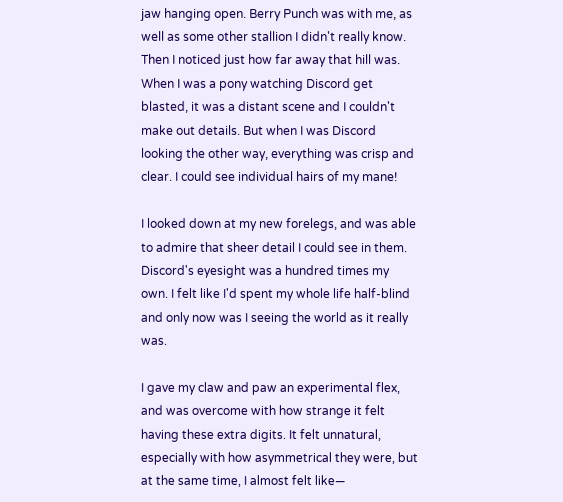jaw hanging open. Berry Punch was with me, as well as some other stallion I didn't really know. Then I noticed just how far away that hill was. When I was a pony watching Discord get blasted, it was a distant scene and I couldn't make out details. But when I was Discord looking the other way, everything was crisp and clear. I could see individual hairs of my mane!

I looked down at my new forelegs, and was able to admire that sheer detail I could see in them. Discord's eyesight was a hundred times my own. I felt like I'd spent my whole life half-blind and only now was I seeing the world as it really was.

I gave my claw and paw an experimental flex, and was overcome with how strange it felt having these extra digits. It felt unnatural, especially with how asymmetrical they were, but at the same time, I almost felt like—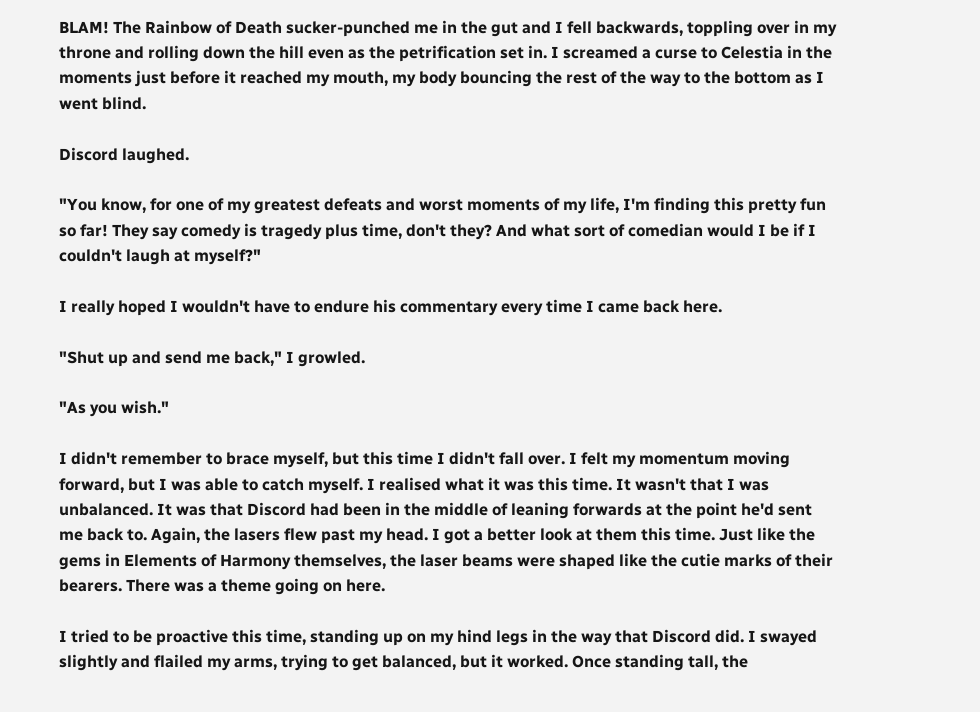BLAM! The Rainbow of Death sucker-punched me in the gut and I fell backwards, toppling over in my throne and rolling down the hill even as the petrification set in. I screamed a curse to Celestia in the moments just before it reached my mouth, my body bouncing the rest of the way to the bottom as I went blind.

Discord laughed.

"You know, for one of my greatest defeats and worst moments of my life, I'm finding this pretty fun so far! They say comedy is tragedy plus time, don't they? And what sort of comedian would I be if I couldn't laugh at myself?"

I really hoped I wouldn't have to endure his commentary every time I came back here.

"Shut up and send me back," I growled.

"As you wish."

I didn't remember to brace myself, but this time I didn't fall over. I felt my momentum moving forward, but I was able to catch myself. I realised what it was this time. It wasn't that I was unbalanced. It was that Discord had been in the middle of leaning forwards at the point he'd sent me back to. Again, the lasers flew past my head. I got a better look at them this time. Just like the gems in Elements of Harmony themselves, the laser beams were shaped like the cutie marks of their bearers. There was a theme going on here.

I tried to be proactive this time, standing up on my hind legs in the way that Discord did. I swayed slightly and flailed my arms, trying to get balanced, but it worked. Once standing tall, the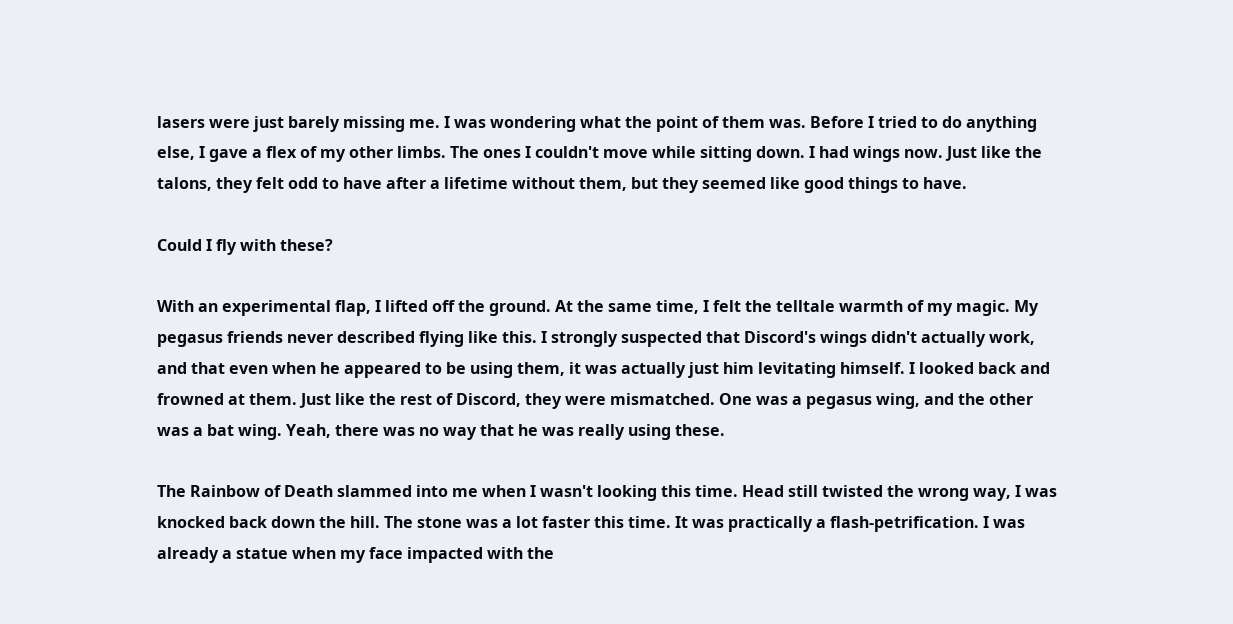lasers were just barely missing me. I was wondering what the point of them was. Before I tried to do anything else, I gave a flex of my other limbs. The ones I couldn't move while sitting down. I had wings now. Just like the talons, they felt odd to have after a lifetime without them, but they seemed like good things to have.

Could I fly with these?

With an experimental flap, I lifted off the ground. At the same time, I felt the telltale warmth of my magic. My pegasus friends never described flying like this. I strongly suspected that Discord's wings didn't actually work, and that even when he appeared to be using them, it was actually just him levitating himself. I looked back and frowned at them. Just like the rest of Discord, they were mismatched. One was a pegasus wing, and the other was a bat wing. Yeah, there was no way that he was really using these.

The Rainbow of Death slammed into me when I wasn't looking this time. Head still twisted the wrong way, I was knocked back down the hill. The stone was a lot faster this time. It was practically a flash-petrification. I was already a statue when my face impacted with the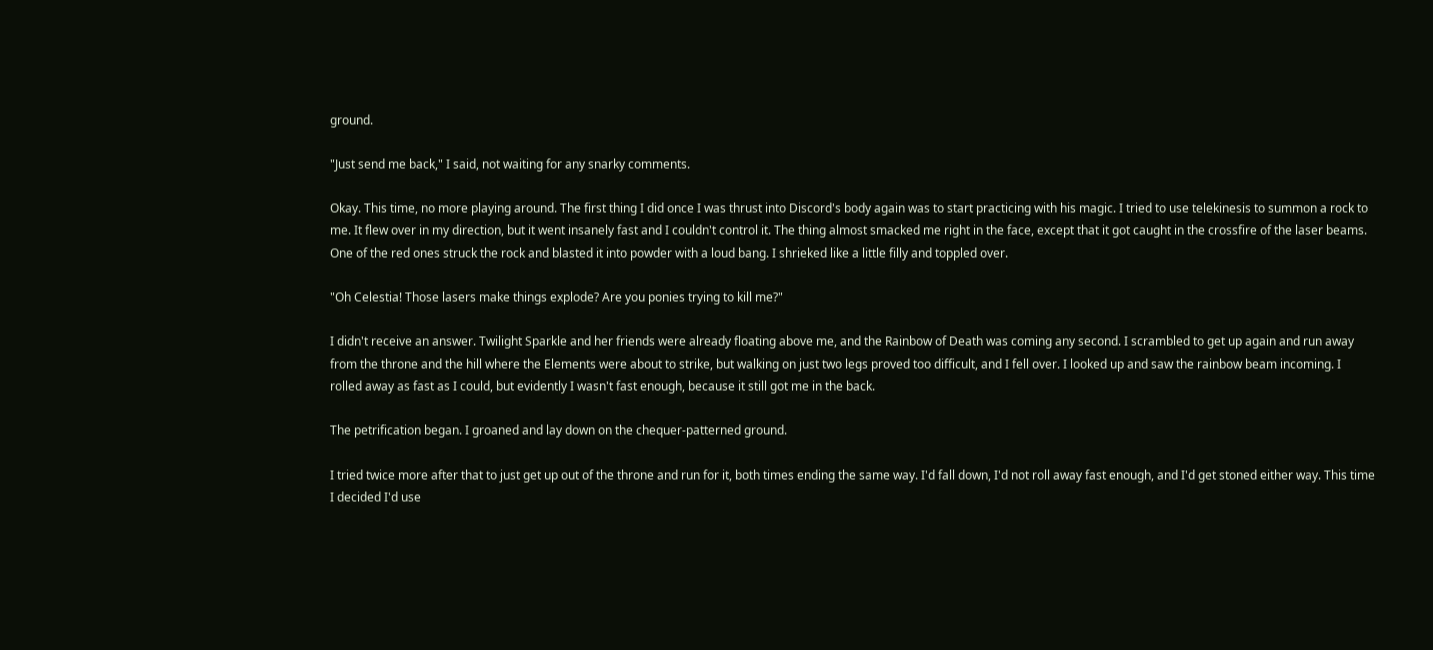ground.

"Just send me back," I said, not waiting for any snarky comments.

Okay. This time, no more playing around. The first thing I did once I was thrust into Discord's body again was to start practicing with his magic. I tried to use telekinesis to summon a rock to me. It flew over in my direction, but it went insanely fast and I couldn't control it. The thing almost smacked me right in the face, except that it got caught in the crossfire of the laser beams. One of the red ones struck the rock and blasted it into powder with a loud bang. I shrieked like a little filly and toppled over.

"Oh Celestia! Those lasers make things explode? Are you ponies trying to kill me?"

I didn't receive an answer. Twilight Sparkle and her friends were already floating above me, and the Rainbow of Death was coming any second. I scrambled to get up again and run away from the throne and the hill where the Elements were about to strike, but walking on just two legs proved too difficult, and I fell over. I looked up and saw the rainbow beam incoming. I rolled away as fast as I could, but evidently I wasn't fast enough, because it still got me in the back.

The petrification began. I groaned and lay down on the chequer-patterned ground.

I tried twice more after that to just get up out of the throne and run for it, both times ending the same way. I'd fall down, I'd not roll away fast enough, and I'd get stoned either way. This time I decided I'd use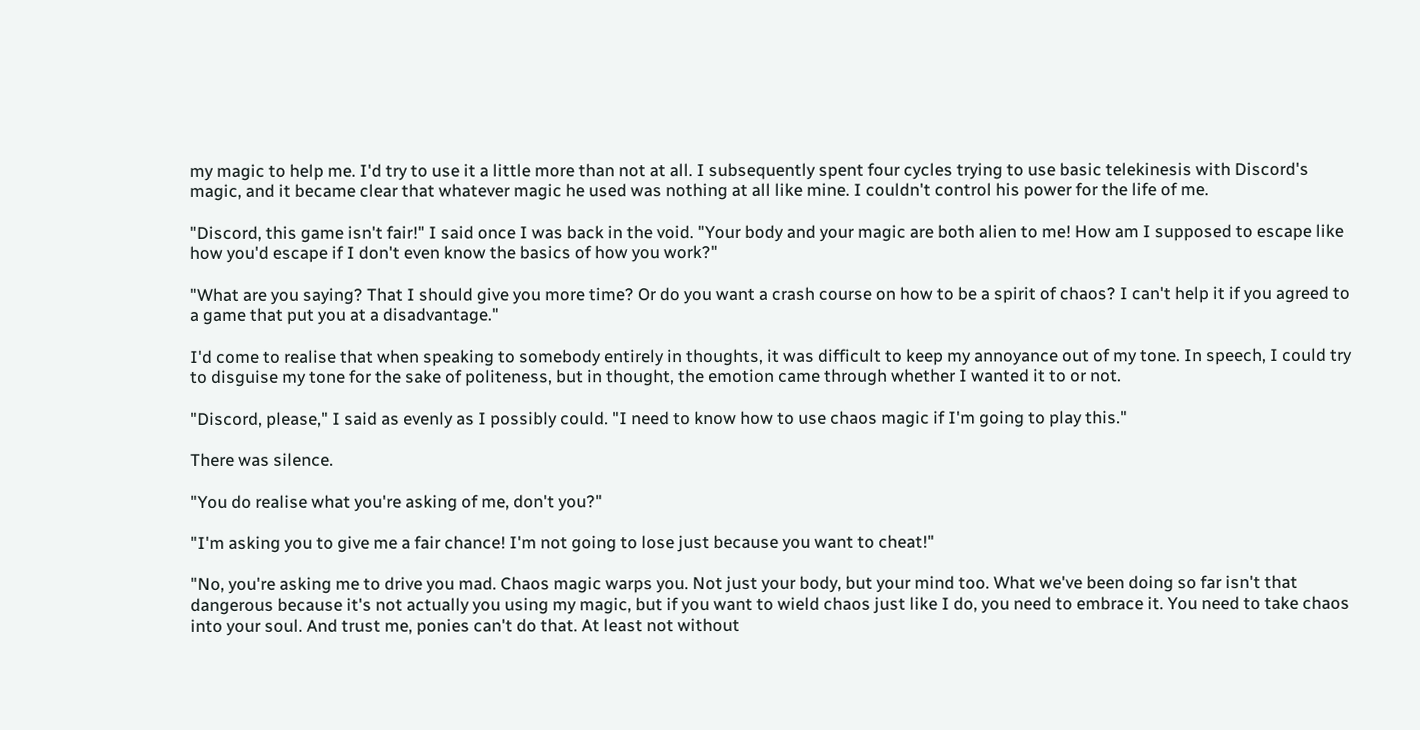my magic to help me. I'd try to use it a little more than not at all. I subsequently spent four cycles trying to use basic telekinesis with Discord's magic, and it became clear that whatever magic he used was nothing at all like mine. I couldn't control his power for the life of me.

"Discord, this game isn't fair!" I said once I was back in the void. "Your body and your magic are both alien to me! How am I supposed to escape like how you'd escape if I don't even know the basics of how you work?"

"What are you saying? That I should give you more time? Or do you want a crash course on how to be a spirit of chaos? I can't help it if you agreed to a game that put you at a disadvantage."

I'd come to realise that when speaking to somebody entirely in thoughts, it was difficult to keep my annoyance out of my tone. In speech, I could try to disguise my tone for the sake of politeness, but in thought, the emotion came through whether I wanted it to or not.

"Discord, please," I said as evenly as I possibly could. "I need to know how to use chaos magic if I'm going to play this."

There was silence.

"You do realise what you're asking of me, don't you?"

"I'm asking you to give me a fair chance! I'm not going to lose just because you want to cheat!"

"No, you're asking me to drive you mad. Chaos magic warps you. Not just your body, but your mind too. What we've been doing so far isn't that dangerous because it's not actually you using my magic, but if you want to wield chaos just like I do, you need to embrace it. You need to take chaos into your soul. And trust me, ponies can't do that. At least not without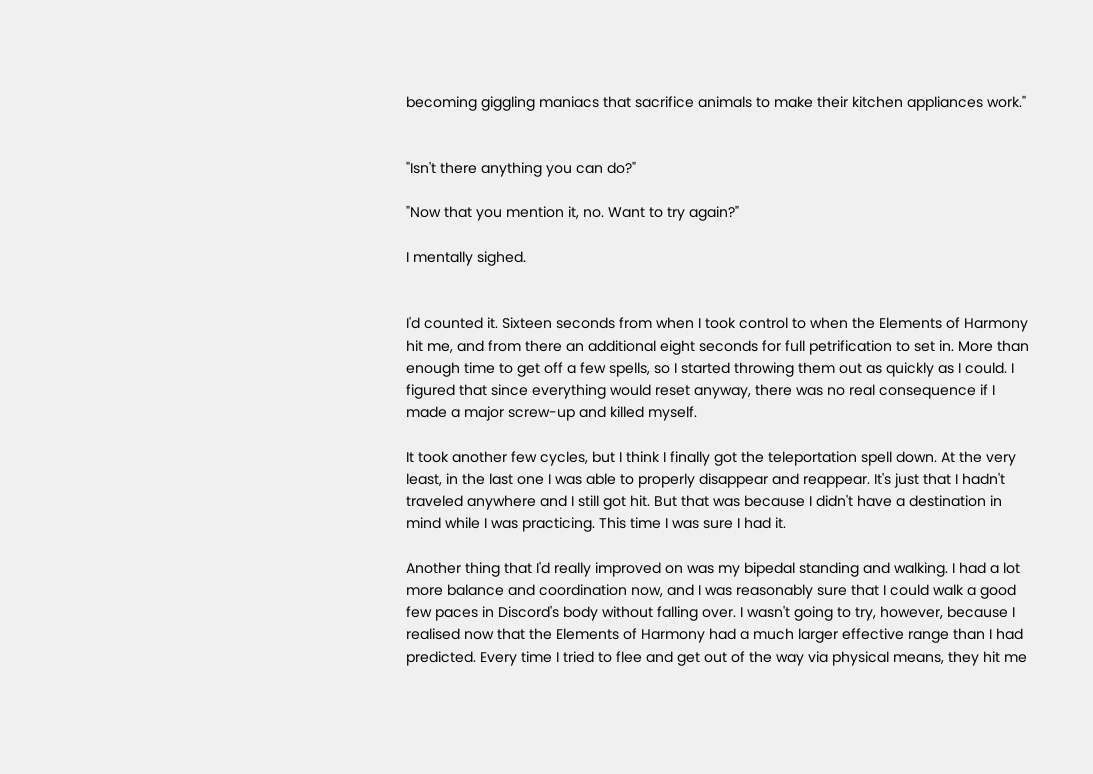becoming giggling maniacs that sacrifice animals to make their kitchen appliances work."


"Isn't there anything you can do?"

"Now that you mention it, no. Want to try again?"

I mentally sighed.


I'd counted it. Sixteen seconds from when I took control to when the Elements of Harmony hit me, and from there an additional eight seconds for full petrification to set in. More than enough time to get off a few spells, so I started throwing them out as quickly as I could. I figured that since everything would reset anyway, there was no real consequence if I made a major screw-up and killed myself.

It took another few cycles, but I think I finally got the teleportation spell down. At the very least, in the last one I was able to properly disappear and reappear. It's just that I hadn't traveled anywhere and I still got hit. But that was because I didn't have a destination in mind while I was practicing. This time I was sure I had it.

Another thing that I'd really improved on was my bipedal standing and walking. I had a lot more balance and coordination now, and I was reasonably sure that I could walk a good few paces in Discord's body without falling over. I wasn't going to try, however, because I realised now that the Elements of Harmony had a much larger effective range than I had predicted. Every time I tried to flee and get out of the way via physical means, they hit me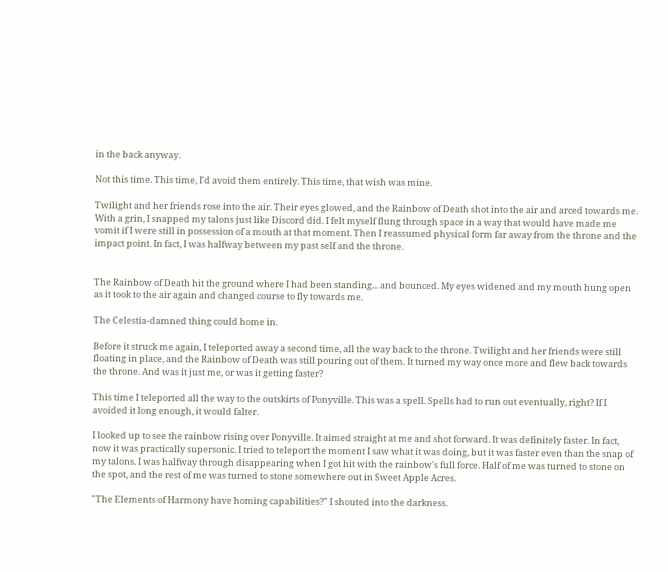in the back anyway.

Not this time. This time, I'd avoid them entirely. This time, that wish was mine.

Twilight and her friends rose into the air. Their eyes glowed, and the Rainbow of Death shot into the air and arced towards me. With a grin, I snapped my talons just like Discord did. I felt myself flung through space in a way that would have made me vomit if I were still in possession of a mouth at that moment. Then I reassumed physical form far away from the throne and the impact point. In fact, I was halfway between my past self and the throne.


The Rainbow of Death hit the ground where I had been standing... and bounced. My eyes widened and my mouth hung open as it took to the air again and changed course to fly towards me.

The Celestia-damned thing could home in.

Before it struck me again, I teleported away a second time, all the way back to the throne. Twilight and her friends were still floating in place, and the Rainbow of Death was still pouring out of them. It turned my way once more and flew back towards the throne. And was it just me, or was it getting faster?

This time I teleported all the way to the outskirts of Ponyville. This was a spell. Spells had to run out eventually, right? If I avoided it long enough, it would falter.

I looked up to see the rainbow rising over Ponyville. It aimed straight at me and shot forward. It was definitely faster. In fact, now it was practically supersonic. I tried to teleport the moment I saw what it was doing, but it was faster even than the snap of my talons. I was halfway through disappearing when I got hit with the rainbow's full force. Half of me was turned to stone on the spot, and the rest of me was turned to stone somewhere out in Sweet Apple Acres.

"The Elements of Harmony have homing capabilities?" I shouted into the darkness.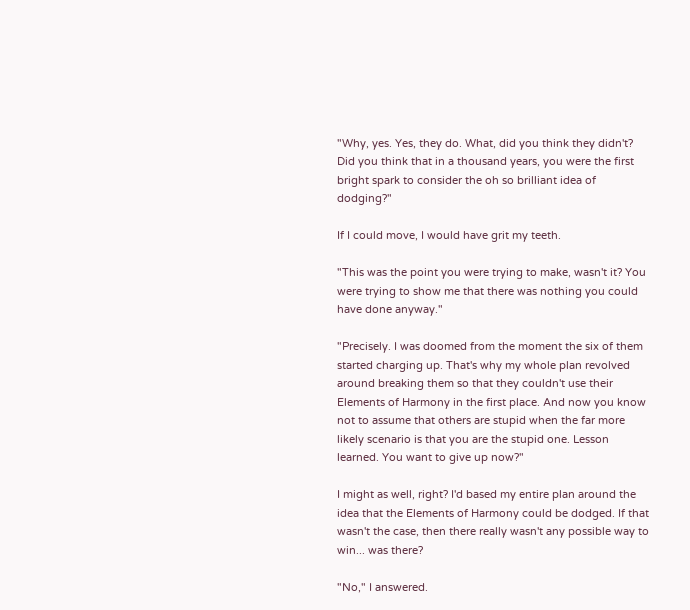"Why, yes. Yes, they do. What, did you think they didn't? Did you think that in a thousand years, you were the first bright spark to consider the oh so brilliant idea of dodging?"

If I could move, I would have grit my teeth.

"This was the point you were trying to make, wasn't it? You were trying to show me that there was nothing you could have done anyway."

"Precisely. I was doomed from the moment the six of them started charging up. That's why my whole plan revolved around breaking them so that they couldn't use their Elements of Harmony in the first place. And now you know not to assume that others are stupid when the far more likely scenario is that you are the stupid one. Lesson learned. You want to give up now?"

I might as well, right? I'd based my entire plan around the idea that the Elements of Harmony could be dodged. If that wasn't the case, then there really wasn't any possible way to win... was there?

"No," I answered.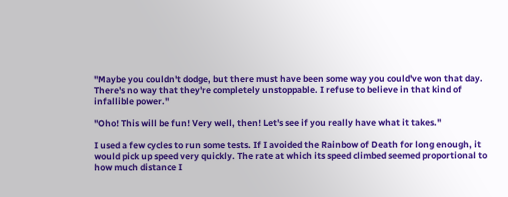"Maybe you couldn't dodge, but there must have been some way you could've won that day. There's no way that they're completely unstoppable. I refuse to believe in that kind of infallible power."

"Oho! This will be fun! Very well, then! Let's see if you really have what it takes."

I used a few cycles to run some tests. If I avoided the Rainbow of Death for long enough, it would pick up speed very quickly. The rate at which its speed climbed seemed proportional to how much distance I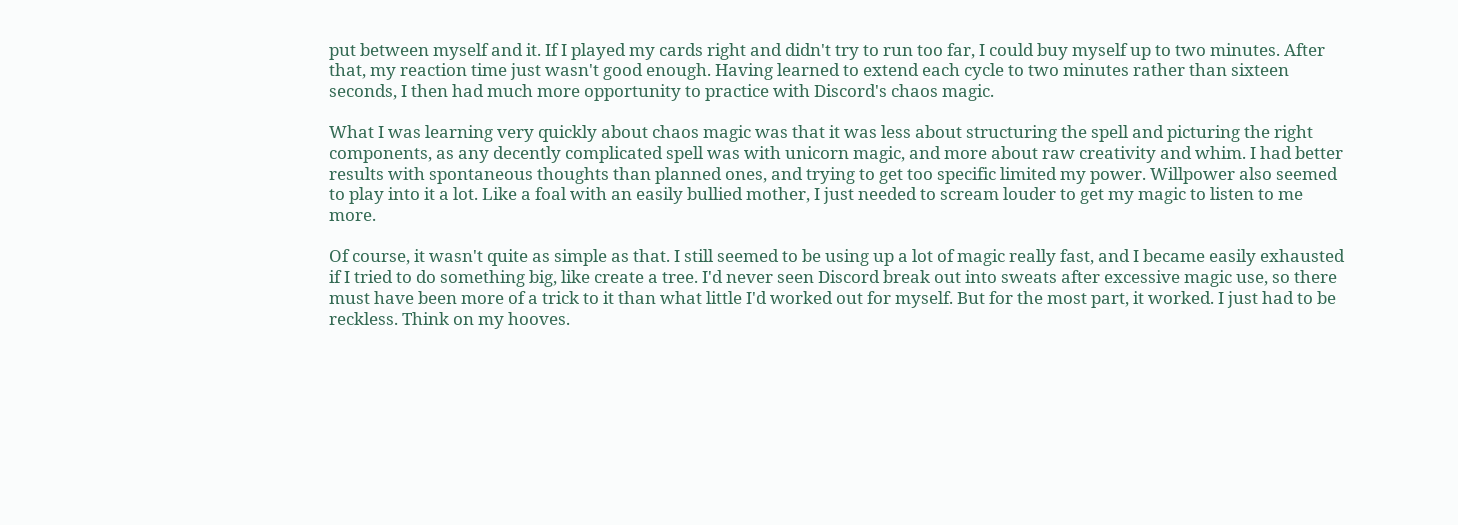put between myself and it. If I played my cards right and didn't try to run too far, I could buy myself up to two minutes. After that, my reaction time just wasn't good enough. Having learned to extend each cycle to two minutes rather than sixteen seconds, I then had much more opportunity to practice with Discord's chaos magic.

What I was learning very quickly about chaos magic was that it was less about structuring the spell and picturing the right components, as any decently complicated spell was with unicorn magic, and more about raw creativity and whim. I had better results with spontaneous thoughts than planned ones, and trying to get too specific limited my power. Willpower also seemed to play into it a lot. Like a foal with an easily bullied mother, I just needed to scream louder to get my magic to listen to me more.

Of course, it wasn't quite as simple as that. I still seemed to be using up a lot of magic really fast, and I became easily exhausted if I tried to do something big, like create a tree. I'd never seen Discord break out into sweats after excessive magic use, so there must have been more of a trick to it than what little I'd worked out for myself. But for the most part, it worked. I just had to be reckless. Think on my hooves.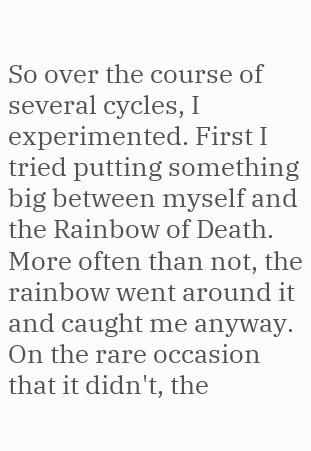So over the course of several cycles, I experimented. First I tried putting something big between myself and the Rainbow of Death. More often than not, the rainbow went around it and caught me anyway. On the rare occasion that it didn't, the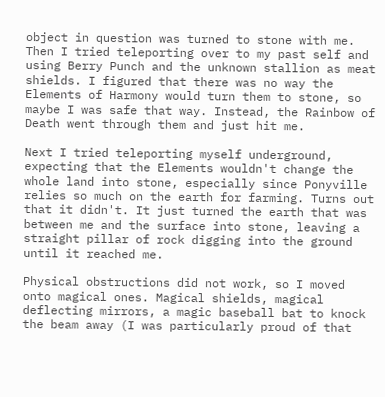object in question was turned to stone with me. Then I tried teleporting over to my past self and using Berry Punch and the unknown stallion as meat shields. I figured that there was no way the Elements of Harmony would turn them to stone, so maybe I was safe that way. Instead, the Rainbow of Death went through them and just hit me.

Next I tried teleporting myself underground, expecting that the Elements wouldn't change the whole land into stone, especially since Ponyville relies so much on the earth for farming. Turns out that it didn't. It just turned the earth that was between me and the surface into stone, leaving a straight pillar of rock digging into the ground until it reached me.

Physical obstructions did not work, so I moved onto magical ones. Magical shields, magical deflecting mirrors, a magic baseball bat to knock the beam away (I was particularly proud of that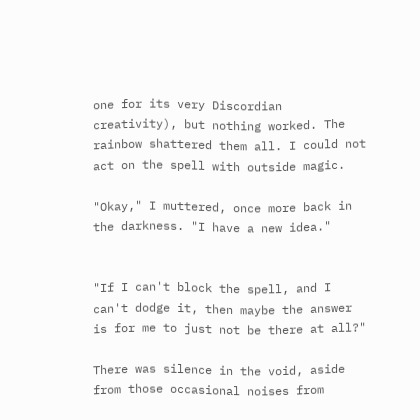one for its very Discordian creativity), but nothing worked. The rainbow shattered them all. I could not act on the spell with outside magic.

"Okay," I muttered, once more back in the darkness. "I have a new idea."


"If I can't block the spell, and I can't dodge it, then maybe the answer is for me to just not be there at all?"

There was silence in the void, aside from those occasional noises from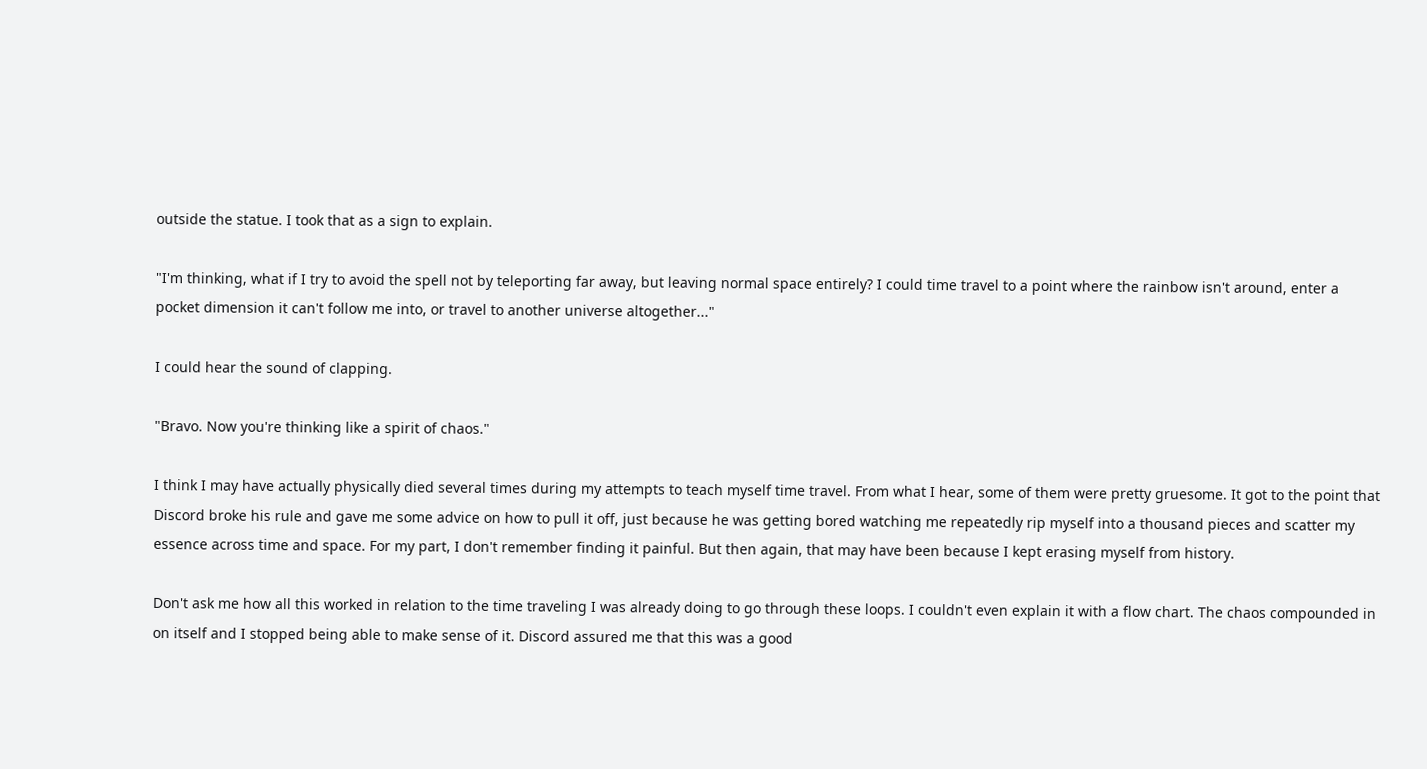outside the statue. I took that as a sign to explain.

"I'm thinking, what if I try to avoid the spell not by teleporting far away, but leaving normal space entirely? I could time travel to a point where the rainbow isn't around, enter a pocket dimension it can't follow me into, or travel to another universe altogether..."

I could hear the sound of clapping.

"Bravo. Now you're thinking like a spirit of chaos."

I think I may have actually physically died several times during my attempts to teach myself time travel. From what I hear, some of them were pretty gruesome. It got to the point that Discord broke his rule and gave me some advice on how to pull it off, just because he was getting bored watching me repeatedly rip myself into a thousand pieces and scatter my essence across time and space. For my part, I don't remember finding it painful. But then again, that may have been because I kept erasing myself from history.

Don't ask me how all this worked in relation to the time traveling I was already doing to go through these loops. I couldn't even explain it with a flow chart. The chaos compounded in on itself and I stopped being able to make sense of it. Discord assured me that this was a good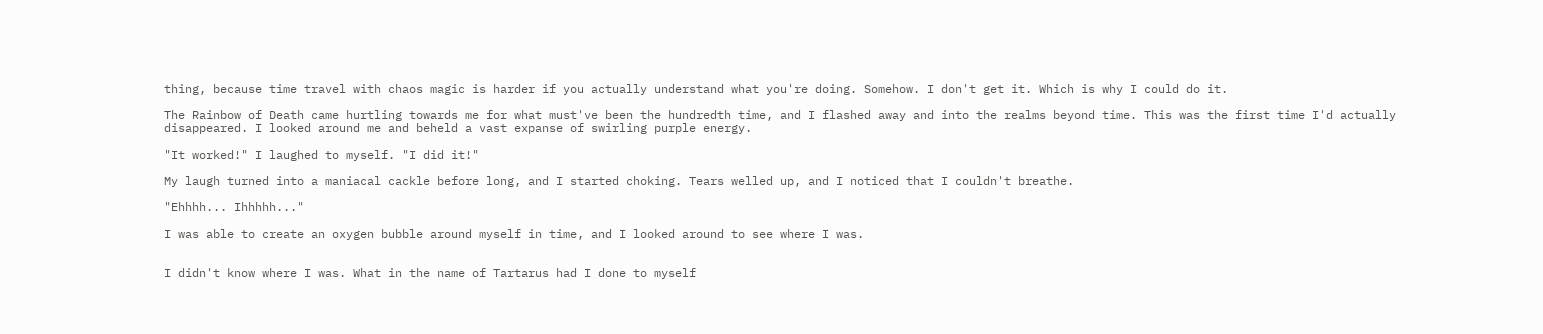thing, because time travel with chaos magic is harder if you actually understand what you're doing. Somehow. I don't get it. Which is why I could do it.

The Rainbow of Death came hurtling towards me for what must've been the hundredth time, and I flashed away and into the realms beyond time. This was the first time I'd actually disappeared. I looked around me and beheld a vast expanse of swirling purple energy.

"It worked!" I laughed to myself. "I did it!"

My laugh turned into a maniacal cackle before long, and I started choking. Tears welled up, and I noticed that I couldn't breathe.

"Ehhhh... Ihhhhh..."

I was able to create an oxygen bubble around myself in time, and I looked around to see where I was.


I didn't know where I was. What in the name of Tartarus had I done to myself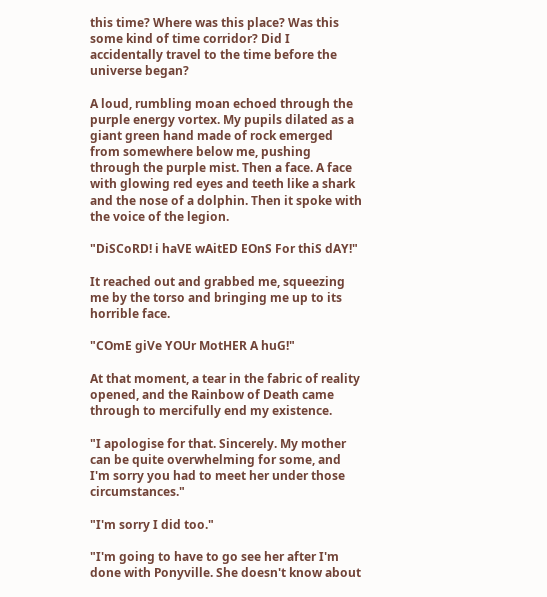this time? Where was this place? Was this some kind of time corridor? Did I accidentally travel to the time before the universe began?

A loud, rumbling moan echoed through the purple energy vortex. My pupils dilated as a giant green hand made of rock emerged from somewhere below me, pushing through the purple mist. Then a face. A face with glowing red eyes and teeth like a shark and the nose of a dolphin. Then it spoke with the voice of the legion.

"DiSCoRD! i haVE wAitED EOnS For thiS dAY!"

It reached out and grabbed me, squeezing me by the torso and bringing me up to its horrible face.

"COmE giVe YOUr MotHER A huG!"

At that moment, a tear in the fabric of reality opened, and the Rainbow of Death came through to mercifully end my existence.

"I apologise for that. Sincerely. My mother can be quite overwhelming for some, and I'm sorry you had to meet her under those circumstances."

"I'm sorry I did too."

"I'm going to have to go see her after I'm done with Ponyville. She doesn't know about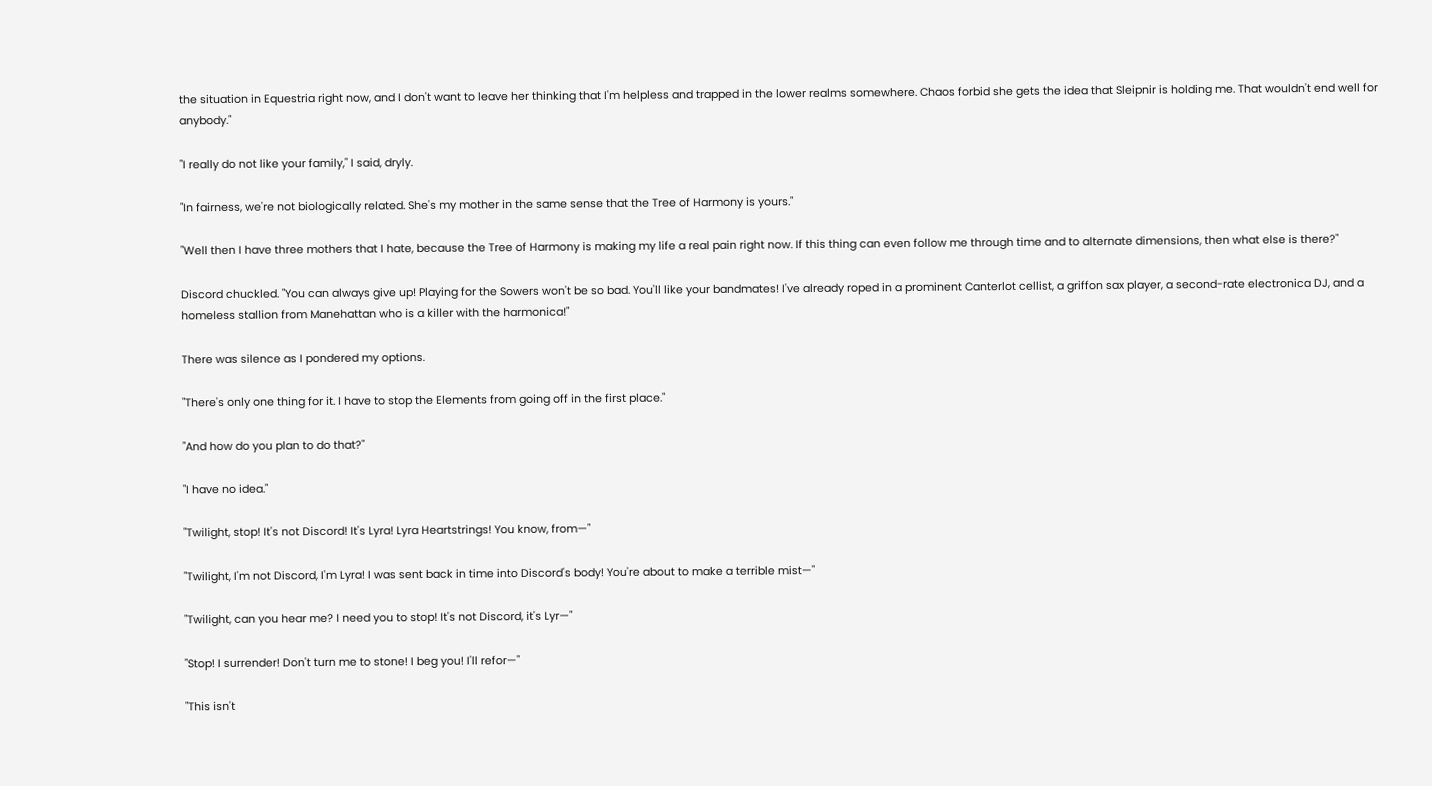the situation in Equestria right now, and I don't want to leave her thinking that I'm helpless and trapped in the lower realms somewhere. Chaos forbid she gets the idea that Sleipnir is holding me. That wouldn't end well for anybody."

"I really do not like your family," I said, dryly.

"In fairness, we're not biologically related. She's my mother in the same sense that the Tree of Harmony is yours."

"Well then I have three mothers that I hate, because the Tree of Harmony is making my life a real pain right now. If this thing can even follow me through time and to alternate dimensions, then what else is there?"

Discord chuckled. "You can always give up! Playing for the Sowers won't be so bad. You'll like your bandmates! I've already roped in a prominent Canterlot cellist, a griffon sax player, a second-rate electronica DJ, and a homeless stallion from Manehattan who is a killer with the harmonica!"

There was silence as I pondered my options.

"There's only one thing for it. I have to stop the Elements from going off in the first place."

"And how do you plan to do that?"

"I have no idea."

"Twilight, stop! It's not Discord! It's Lyra! Lyra Heartstrings! You know, from—"

"Twilight, I'm not Discord, I'm Lyra! I was sent back in time into Discord's body! You're about to make a terrible mist—"

"Twilight, can you hear me? I need you to stop! It's not Discord, it's Lyr—"

"Stop! I surrender! Don't turn me to stone! I beg you! I'll refor—"

"This isn't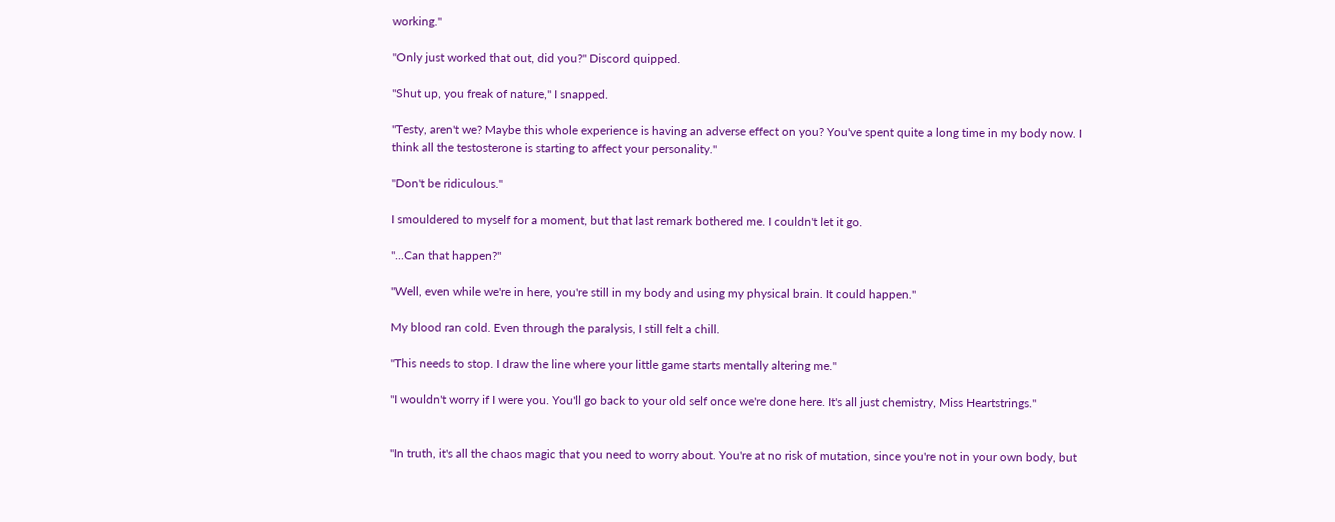working."

"Only just worked that out, did you?" Discord quipped.

"Shut up, you freak of nature," I snapped.

"Testy, aren't we? Maybe this whole experience is having an adverse effect on you? You've spent quite a long time in my body now. I think all the testosterone is starting to affect your personality."

"Don't be ridiculous."

I smouldered to myself for a moment, but that last remark bothered me. I couldn't let it go.

"...Can that happen?"

"Well, even while we're in here, you're still in my body and using my physical brain. It could happen."

My blood ran cold. Even through the paralysis, I still felt a chill.

"This needs to stop. I draw the line where your little game starts mentally altering me."

"I wouldn't worry if I were you. You'll go back to your old self once we're done here. It's all just chemistry, Miss Heartstrings."


"In truth, it's all the chaos magic that you need to worry about. You're at no risk of mutation, since you're not in your own body, but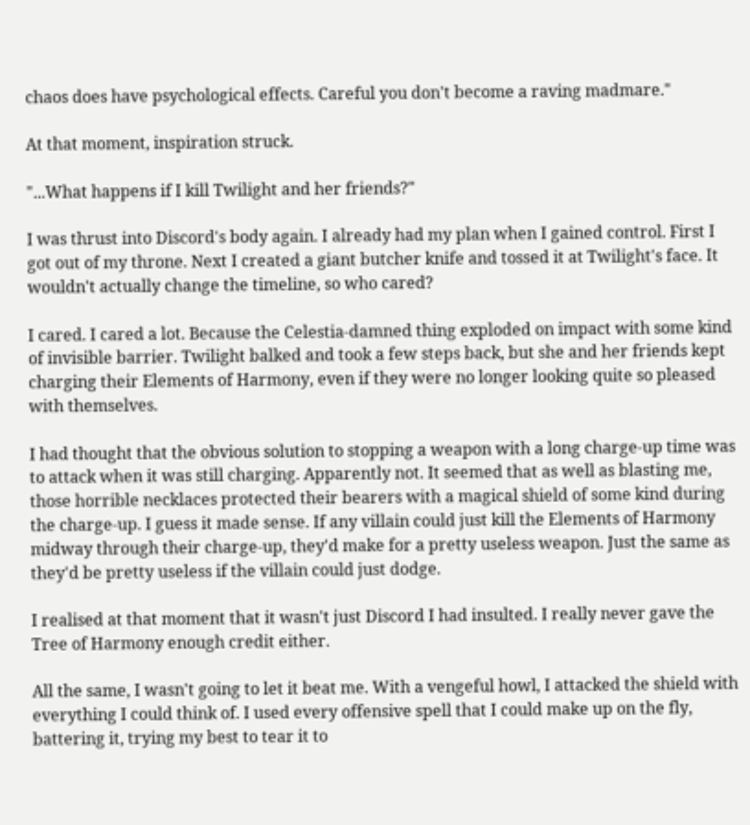chaos does have psychological effects. Careful you don't become a raving madmare."

At that moment, inspiration struck.

"...What happens if I kill Twilight and her friends?"

I was thrust into Discord's body again. I already had my plan when I gained control. First I got out of my throne. Next I created a giant butcher knife and tossed it at Twilight's face. It wouldn't actually change the timeline, so who cared?

I cared. I cared a lot. Because the Celestia-damned thing exploded on impact with some kind of invisible barrier. Twilight balked and took a few steps back, but she and her friends kept charging their Elements of Harmony, even if they were no longer looking quite so pleased with themselves.

I had thought that the obvious solution to stopping a weapon with a long charge-up time was to attack when it was still charging. Apparently not. It seemed that as well as blasting me, those horrible necklaces protected their bearers with a magical shield of some kind during the charge-up. I guess it made sense. If any villain could just kill the Elements of Harmony midway through their charge-up, they'd make for a pretty useless weapon. Just the same as they'd be pretty useless if the villain could just dodge.

I realised at that moment that it wasn't just Discord I had insulted. I really never gave the Tree of Harmony enough credit either.

All the same, I wasn't going to let it beat me. With a vengeful howl, I attacked the shield with everything I could think of. I used every offensive spell that I could make up on the fly, battering it, trying my best to tear it to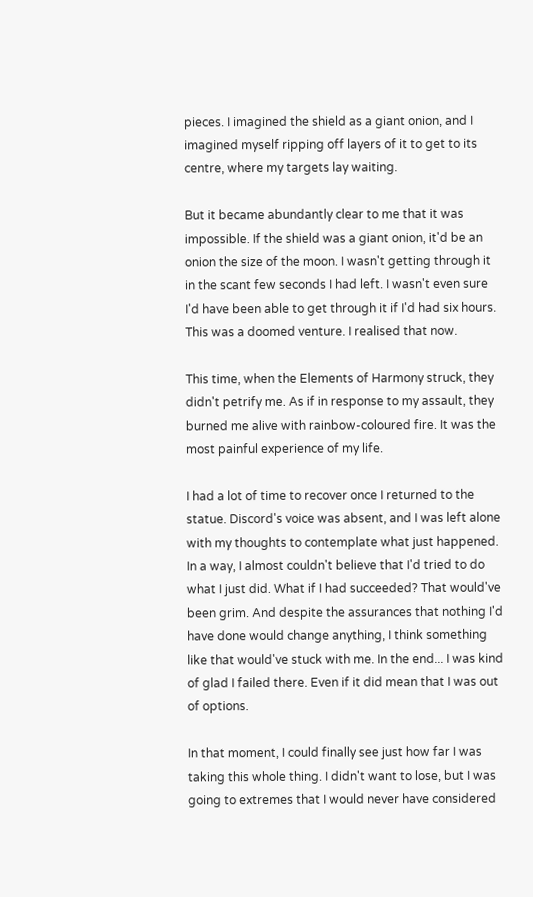pieces. I imagined the shield as a giant onion, and I imagined myself ripping off layers of it to get to its centre, where my targets lay waiting.

But it became abundantly clear to me that it was impossible. If the shield was a giant onion, it'd be an onion the size of the moon. I wasn't getting through it in the scant few seconds I had left. I wasn't even sure I'd have been able to get through it if I'd had six hours. This was a doomed venture. I realised that now.

This time, when the Elements of Harmony struck, they didn't petrify me. As if in response to my assault, they burned me alive with rainbow-coloured fire. It was the most painful experience of my life.

I had a lot of time to recover once I returned to the statue. Discord's voice was absent, and I was left alone with my thoughts to contemplate what just happened. In a way, I almost couldn't believe that I'd tried to do what I just did. What if I had succeeded? That would've been grim. And despite the assurances that nothing I'd have done would change anything, I think something like that would've stuck with me. In the end... I was kind of glad I failed there. Even if it did mean that I was out of options.

In that moment, I could finally see just how far I was taking this whole thing. I didn't want to lose, but I was going to extremes that I would never have considered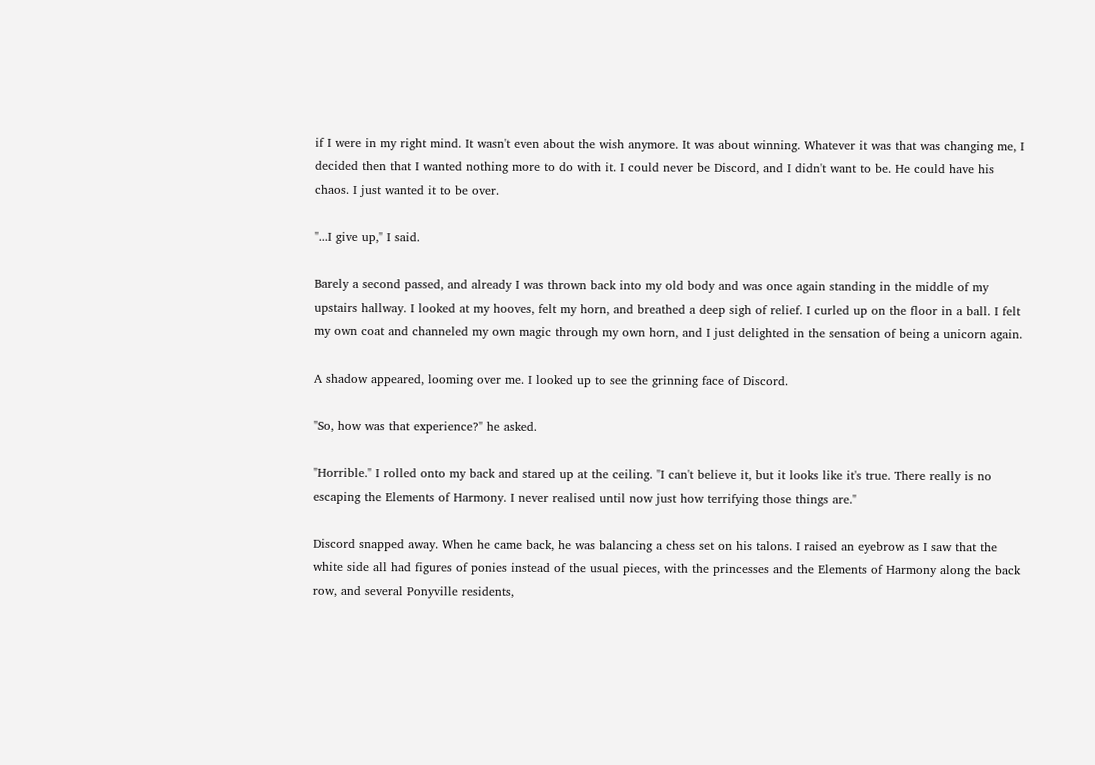if I were in my right mind. It wasn't even about the wish anymore. It was about winning. Whatever it was that was changing me, I decided then that I wanted nothing more to do with it. I could never be Discord, and I didn't want to be. He could have his chaos. I just wanted it to be over.

"...I give up," I said.

Barely a second passed, and already I was thrown back into my old body and was once again standing in the middle of my upstairs hallway. I looked at my hooves, felt my horn, and breathed a deep sigh of relief. I curled up on the floor in a ball. I felt my own coat and channeled my own magic through my own horn, and I just delighted in the sensation of being a unicorn again.

A shadow appeared, looming over me. I looked up to see the grinning face of Discord.

"So, how was that experience?" he asked.

"Horrible." I rolled onto my back and stared up at the ceiling. "I can't believe it, but it looks like it's true. There really is no escaping the Elements of Harmony. I never realised until now just how terrifying those things are."

Discord snapped away. When he came back, he was balancing a chess set on his talons. I raised an eyebrow as I saw that the white side all had figures of ponies instead of the usual pieces, with the princesses and the Elements of Harmony along the back row, and several Ponyville residents,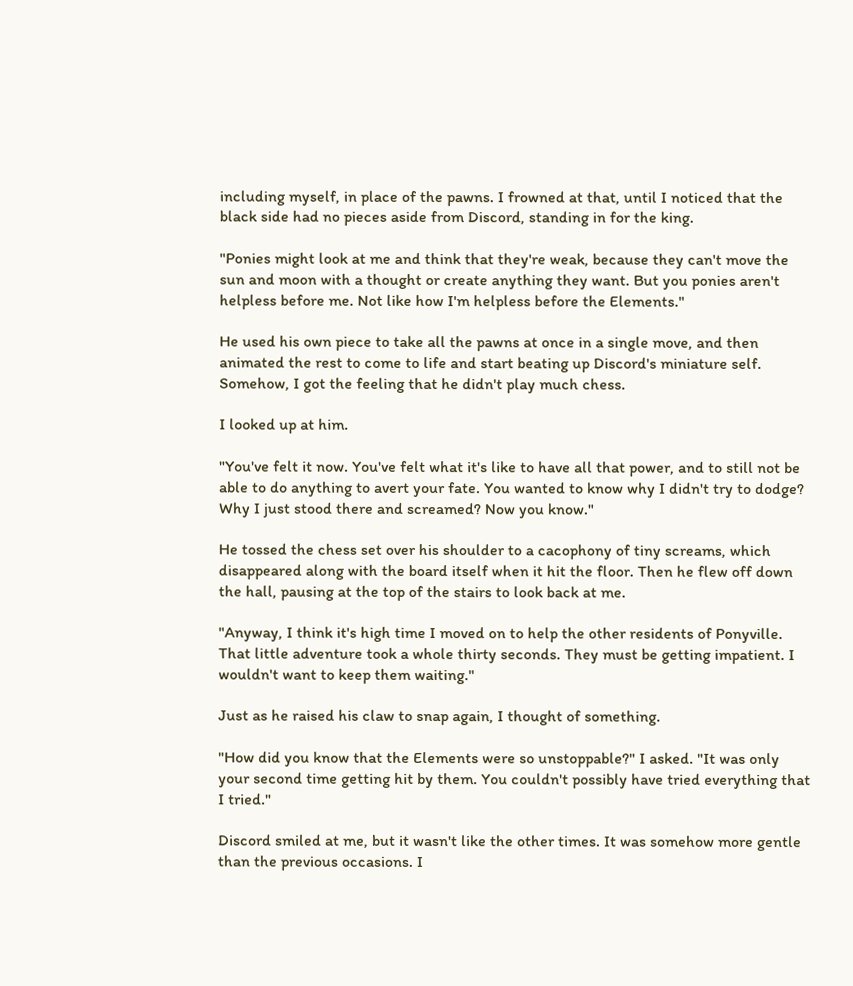including myself, in place of the pawns. I frowned at that, until I noticed that the black side had no pieces aside from Discord, standing in for the king.

"Ponies might look at me and think that they're weak, because they can't move the sun and moon with a thought or create anything they want. But you ponies aren't helpless before me. Not like how I'm helpless before the Elements."

He used his own piece to take all the pawns at once in a single move, and then animated the rest to come to life and start beating up Discord's miniature self. Somehow, I got the feeling that he didn't play much chess.

I looked up at him.

"You've felt it now. You've felt what it's like to have all that power, and to still not be able to do anything to avert your fate. You wanted to know why I didn't try to dodge? Why I just stood there and screamed? Now you know."

He tossed the chess set over his shoulder to a cacophony of tiny screams, which disappeared along with the board itself when it hit the floor. Then he flew off down the hall, pausing at the top of the stairs to look back at me.

"Anyway, I think it's high time I moved on to help the other residents of Ponyville. That little adventure took a whole thirty seconds. They must be getting impatient. I wouldn't want to keep them waiting."

Just as he raised his claw to snap again, I thought of something.

"How did you know that the Elements were so unstoppable?" I asked. "It was only your second time getting hit by them. You couldn't possibly have tried everything that I tried."

Discord smiled at me, but it wasn't like the other times. It was somehow more gentle than the previous occasions. I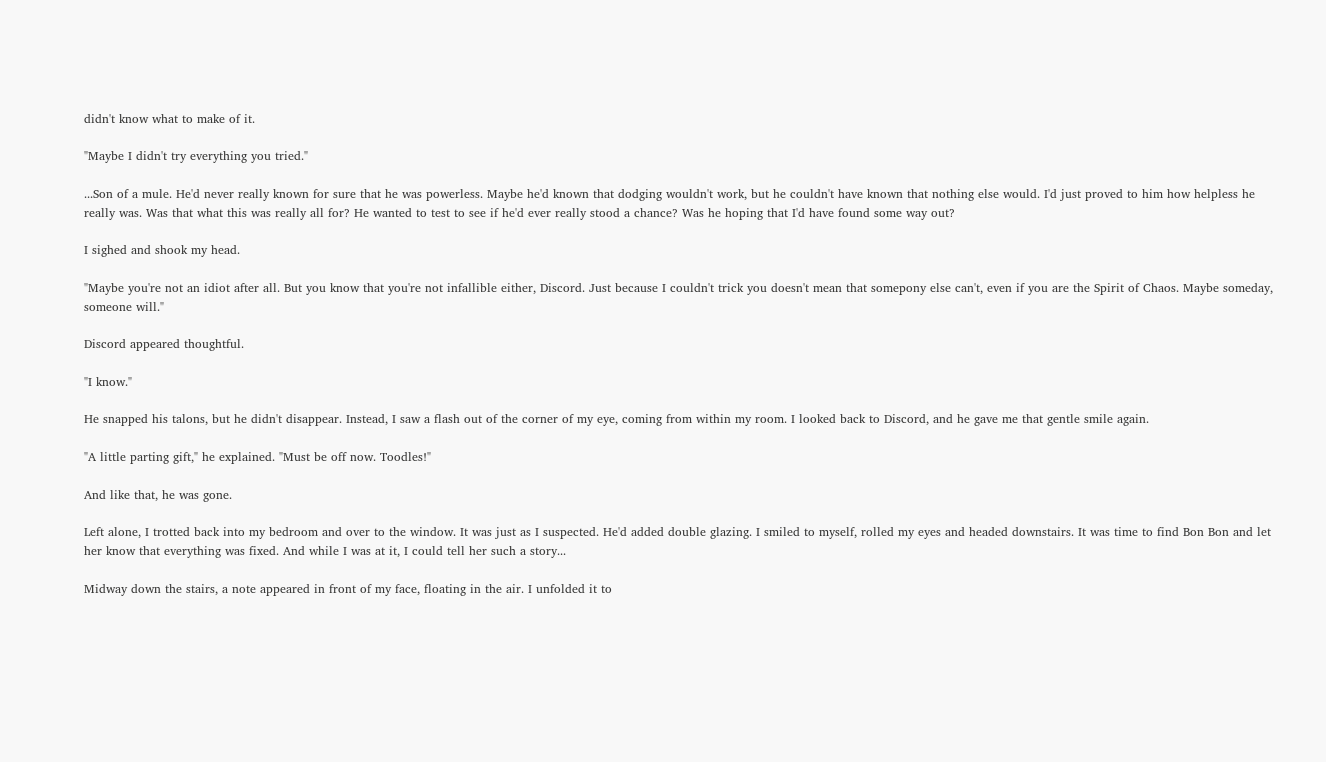didn't know what to make of it.

"Maybe I didn't try everything you tried."

...Son of a mule. He'd never really known for sure that he was powerless. Maybe he'd known that dodging wouldn't work, but he couldn't have known that nothing else would. I'd just proved to him how helpless he really was. Was that what this was really all for? He wanted to test to see if he'd ever really stood a chance? Was he hoping that I'd have found some way out?

I sighed and shook my head.

"Maybe you're not an idiot after all. But you know that you're not infallible either, Discord. Just because I couldn't trick you doesn't mean that somepony else can't, even if you are the Spirit of Chaos. Maybe someday, someone will."

Discord appeared thoughtful.

"I know."

He snapped his talons, but he didn't disappear. Instead, I saw a flash out of the corner of my eye, coming from within my room. I looked back to Discord, and he gave me that gentle smile again.

"A little parting gift," he explained. "Must be off now. Toodles!"

And like that, he was gone.

Left alone, I trotted back into my bedroom and over to the window. It was just as I suspected. He'd added double glazing. I smiled to myself, rolled my eyes and headed downstairs. It was time to find Bon Bon and let her know that everything was fixed. And while I was at it, I could tell her such a story...

Midway down the stairs, a note appeared in front of my face, floating in the air. I unfolded it to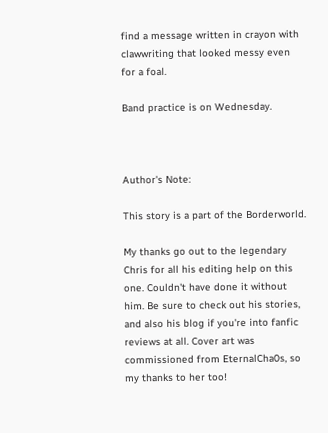find a message written in crayon with clawwriting that looked messy even for a foal.

Band practice is on Wednesday.



Author's Note:

This story is a part of the Borderworld.

My thanks go out to the legendary Chris for all his editing help on this one. Couldn't have done it without him. Be sure to check out his stories, and also his blog if you're into fanfic reviews at all. Cover art was commissioned from EternalCha0s, so my thanks to her too!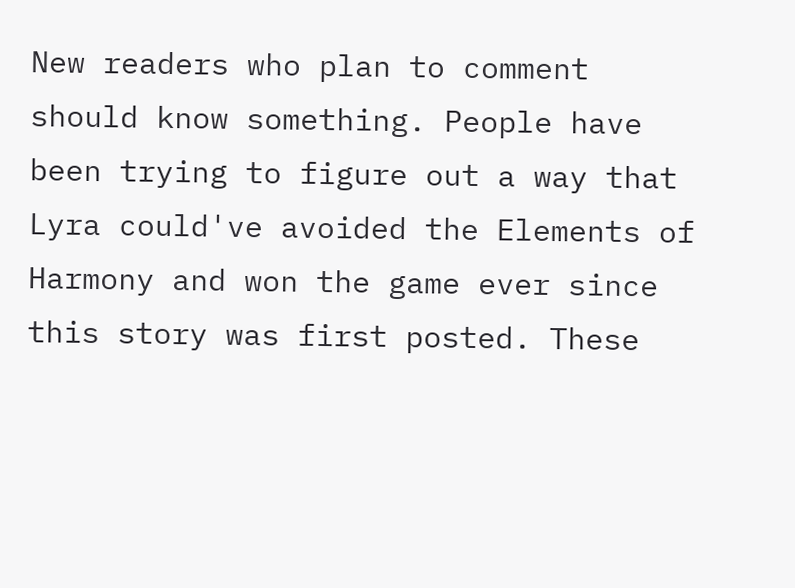New readers who plan to comment should know something. People have been trying to figure out a way that Lyra could've avoided the Elements of Harmony and won the game ever since this story was first posted. These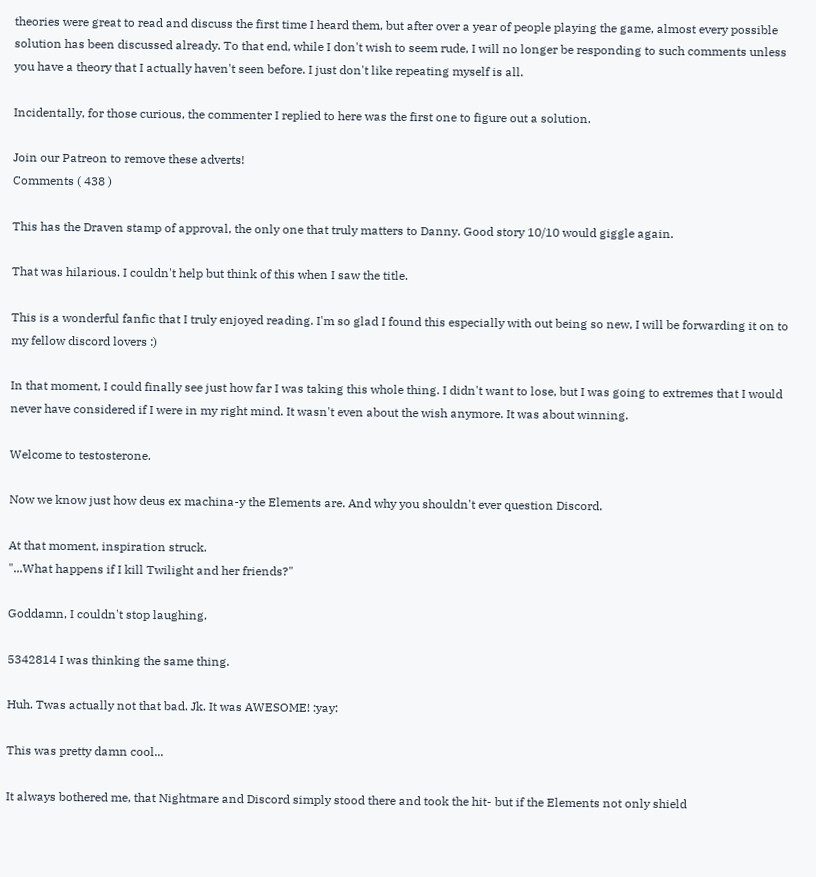theories were great to read and discuss the first time I heard them, but after over a year of people playing the game, almost every possible solution has been discussed already. To that end, while I don't wish to seem rude, I will no longer be responding to such comments unless you have a theory that I actually haven't seen before. I just don't like repeating myself is all.

Incidentally, for those curious, the commenter I replied to here was the first one to figure out a solution.

Join our Patreon to remove these adverts!
Comments ( 438 )

This has the Draven stamp of approval, the only one that truly matters to Danny. Good story 10/10 would giggle again.

That was hilarious. I couldn't help but think of this when I saw the title.

This is a wonderful fanfic that I truly enjoyed reading. I'm so glad I found this especially with out being so new, I will be forwarding it on to my fellow discord lovers :)

In that moment, I could finally see just how far I was taking this whole thing. I didn't want to lose, but I was going to extremes that I would never have considered if I were in my right mind. It wasn't even about the wish anymore. It was about winning.

Welcome to testosterone.

Now we know just how deus ex machina-y the Elements are. And why you shouldn't ever question Discord.

At that moment, inspiration struck.
"...What happens if I kill Twilight and her friends?"

Goddamn, I couldn't stop laughing.

5342814 I was thinking the same thing.

Huh. Twas actually not that bad. Jk. It was AWESOME! :yay:

This was pretty damn cool...

It always bothered me, that Nightmare and Discord simply stood there and took the hit- but if the Elements not only shield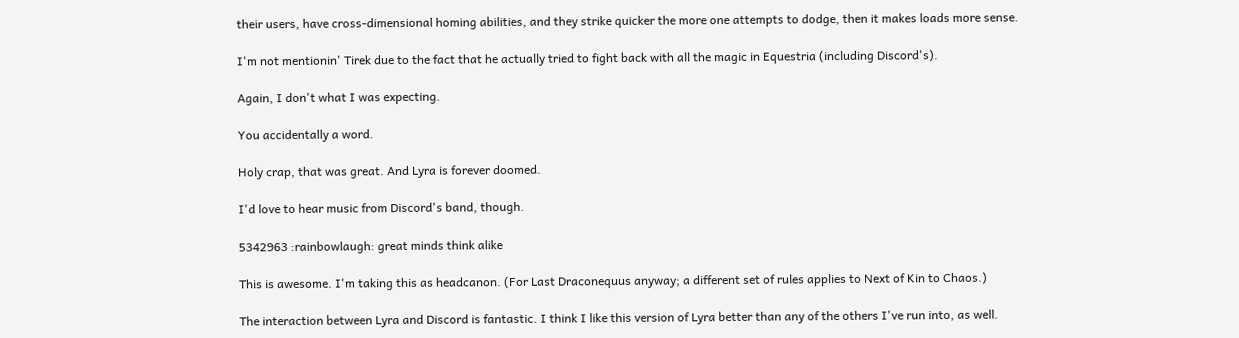their users, have cross-dimensional homing abilities, and they strike quicker the more one attempts to dodge, then it makes loads more sense.

I'm not mentionin' Tirek due to the fact that he actually tried to fight back with all the magic in Equestria (including Discord's).

Again, I don't what I was expecting.

You accidentally a word.

Holy crap, that was great. And Lyra is forever doomed.

I'd love to hear music from Discord's band, though.

5342963 :rainbowlaugh: great minds think alike

This is awesome. I'm taking this as headcanon. (For Last Draconequus anyway; a different set of rules applies to Next of Kin to Chaos.)

The interaction between Lyra and Discord is fantastic. I think I like this version of Lyra better than any of the others I've run into, as well.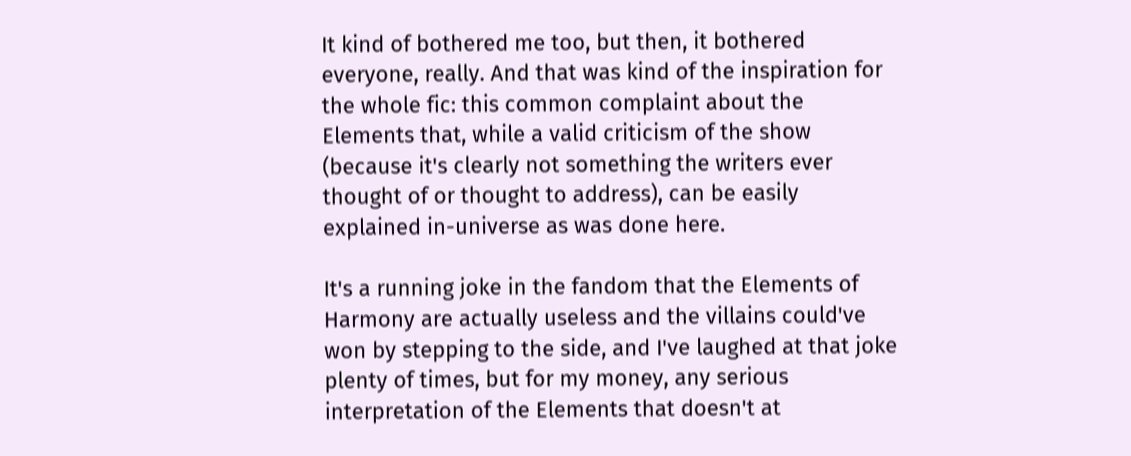It kind of bothered me too, but then, it bothered everyone, really. And that was kind of the inspiration for the whole fic: this common complaint about the Elements that, while a valid criticism of the show (because it's clearly not something the writers ever thought of or thought to address), can be easily explained in-universe as was done here.

It's a running joke in the fandom that the Elements of Harmony are actually useless and the villains could've won by stepping to the side, and I've laughed at that joke plenty of times, but for my money, any serious interpretation of the Elements that doesn't at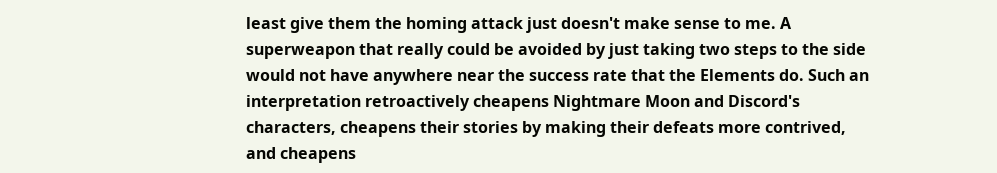least give them the homing attack just doesn't make sense to me. A superweapon that really could be avoided by just taking two steps to the side would not have anywhere near the success rate that the Elements do. Such an interpretation retroactively cheapens Nightmare Moon and Discord's characters, cheapens their stories by making their defeats more contrived, and cheapens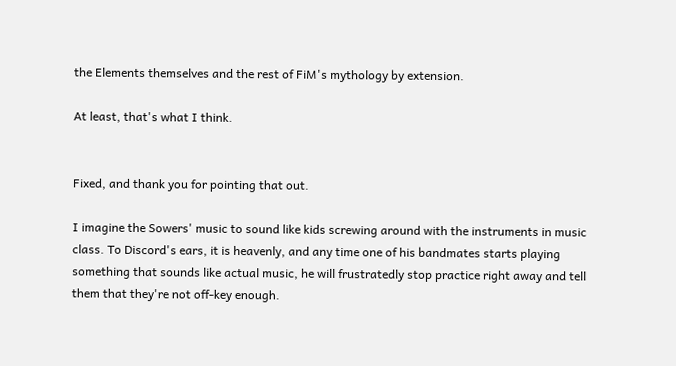the Elements themselves and the rest of FiM's mythology by extension.

At least, that's what I think.


Fixed, and thank you for pointing that out.

I imagine the Sowers' music to sound like kids screwing around with the instruments in music class. To Discord's ears, it is heavenly, and any time one of his bandmates starts playing something that sounds like actual music, he will frustratedly stop practice right away and tell them that they're not off-key enough.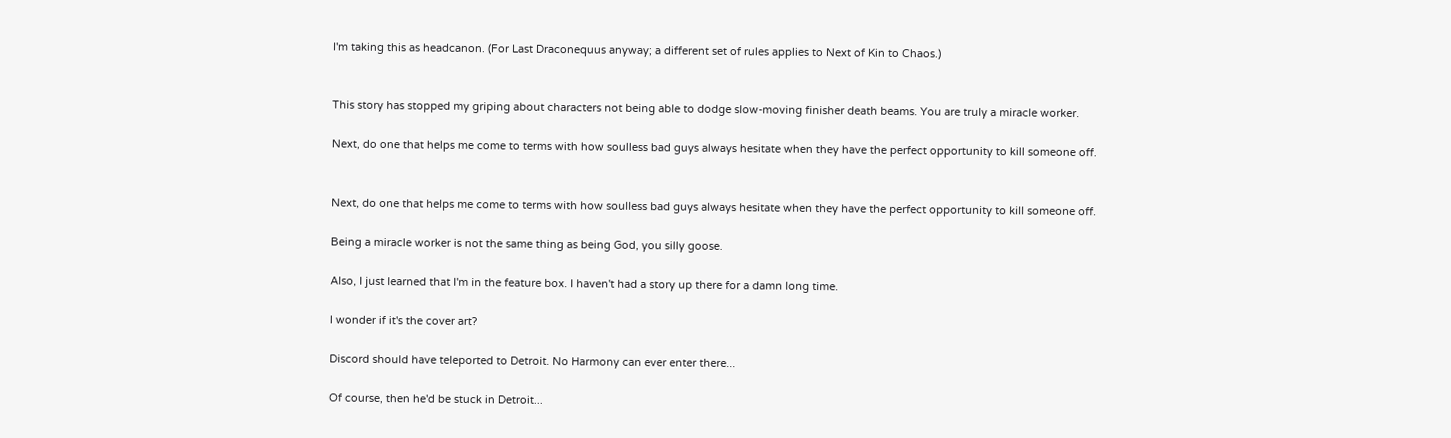I'm taking this as headcanon. (For Last Draconequus anyway; a different set of rules applies to Next of Kin to Chaos.)


This story has stopped my griping about characters not being able to dodge slow-moving finisher death beams. You are truly a miracle worker.

Next, do one that helps me come to terms with how soulless bad guys always hesitate when they have the perfect opportunity to kill someone off.


Next, do one that helps me come to terms with how soulless bad guys always hesitate when they have the perfect opportunity to kill someone off.

Being a miracle worker is not the same thing as being God, you silly goose.

Also, I just learned that I'm in the feature box. I haven't had a story up there for a damn long time.

I wonder if it's the cover art?

Discord should have teleported to Detroit. No Harmony can ever enter there...

Of course, then he'd be stuck in Detroit...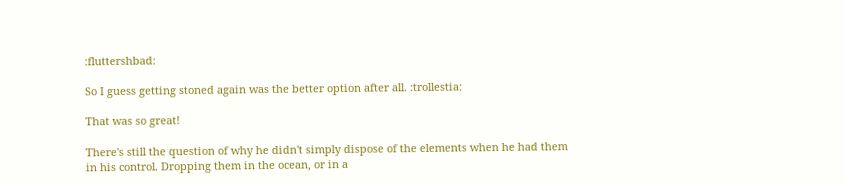:fluttershbad:

So I guess getting stoned again was the better option after all. :trollestia:

That was so great!

There's still the question of why he didn't simply dispose of the elements when he had them in his control. Dropping them in the ocean, or in a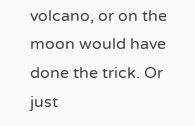volcano, or on the moon would have done the trick. Or just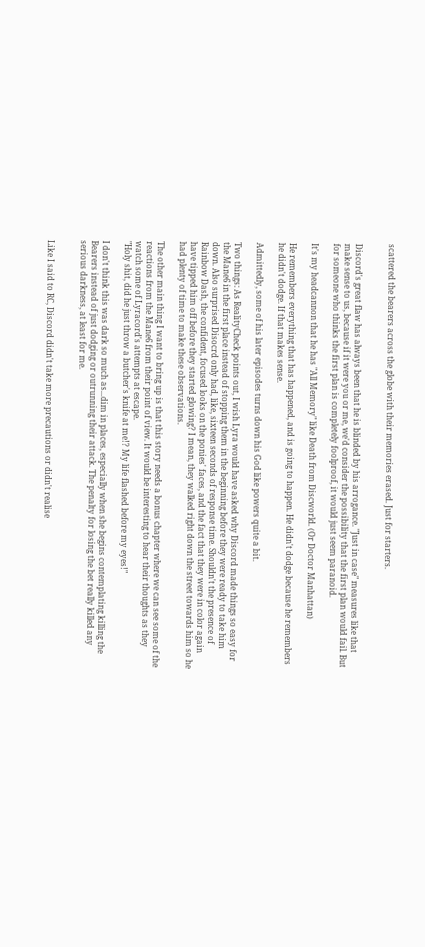scattered the bearers across the globe with their memories erased. Just for starters.


Discord's great flaw has always been that he is blinded by his arrogance. "Just in case" measures like that make sense to us, because if it were you or me, we'd consider the possibility that the first plan would fail. But for someone who thinks the first plan is completely foolproof, it would just seem paranoid.

It's my headcannon that he has "All Memory" like Death from Discworld. (Or Doctor Manhattan)

He remembers everything that has happened, and is going to happen. He didn't dodge because he remembers he didn't dodge. If that makes sense.

Admittedly, some of his later episodes turns down his God like powers quite a bit.

Two things: As RealityCheck points out, I wish Lyra would have asked why Discord made things so easy for the Mane6 in the first place instead of stopping them in the beginning before they were ready to take him down. Also surprised Disocrd only had, like, sixteen seconds of response time. Shouldn't the presence of Rainbow Dash, the confident, focused looks on the ponies' faces, and the fact that they were in color again have tipped him off before they started glowing? I mean, they walked right down the street towards him so he had plenty of time to make these observations.

The other main thing I want to bring up is that this story needs a bonus chapter where we can see some of the reactions from the Mane6 from their point of view. It would be interesting to hear their thoughts as they watch some of Lyracord's attempts at escape.
"Holy shit, did he just throw a butcher's knife at me!? My life flashed before my eyes!"

I don't think this was dark so much as...dim in places, especially when she begins contemplating killing the Bearers instead of just dodging or outrunning their attack. The penalty for losing the bet really killed any serious darkness, at least for me.


Like I said to RC, Discord didn't take more precautions or didn't realise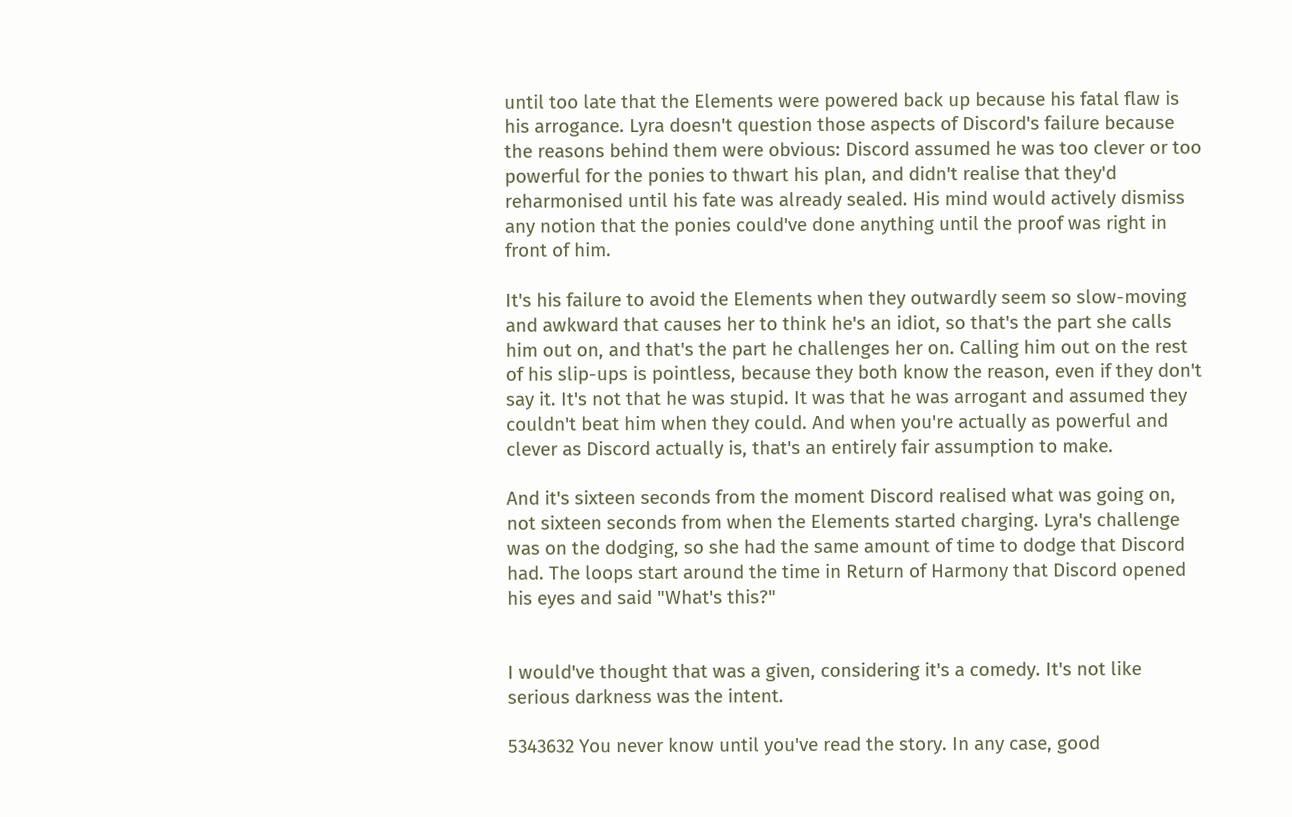until too late that the Elements were powered back up because his fatal flaw is his arrogance. Lyra doesn't question those aspects of Discord's failure because the reasons behind them were obvious: Discord assumed he was too clever or too powerful for the ponies to thwart his plan, and didn't realise that they'd reharmonised until his fate was already sealed. His mind would actively dismiss any notion that the ponies could've done anything until the proof was right in front of him.

It's his failure to avoid the Elements when they outwardly seem so slow-moving and awkward that causes her to think he's an idiot, so that's the part she calls him out on, and that's the part he challenges her on. Calling him out on the rest of his slip-ups is pointless, because they both know the reason, even if they don't say it. It's not that he was stupid. It was that he was arrogant and assumed they couldn't beat him when they could. And when you're actually as powerful and clever as Discord actually is, that's an entirely fair assumption to make.

And it's sixteen seconds from the moment Discord realised what was going on, not sixteen seconds from when the Elements started charging. Lyra's challenge was on the dodging, so she had the same amount of time to dodge that Discord had. The loops start around the time in Return of Harmony that Discord opened his eyes and said "What's this?"


I would've thought that was a given, considering it's a comedy. It's not like serious darkness was the intent.

5343632 You never know until you've read the story. In any case, good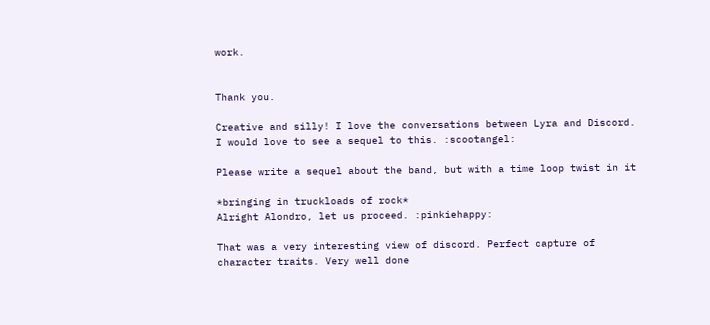work.


Thank you.

Creative and silly! I love the conversations between Lyra and Discord. I would love to see a sequel to this. :scootangel:

Please write a sequel about the band, but with a time loop twist in it

*bringing in truckloads of rock*
Alright Alondro, let us proceed. :pinkiehappy:

That was a very interesting view of discord. Perfect capture of character traits. Very well done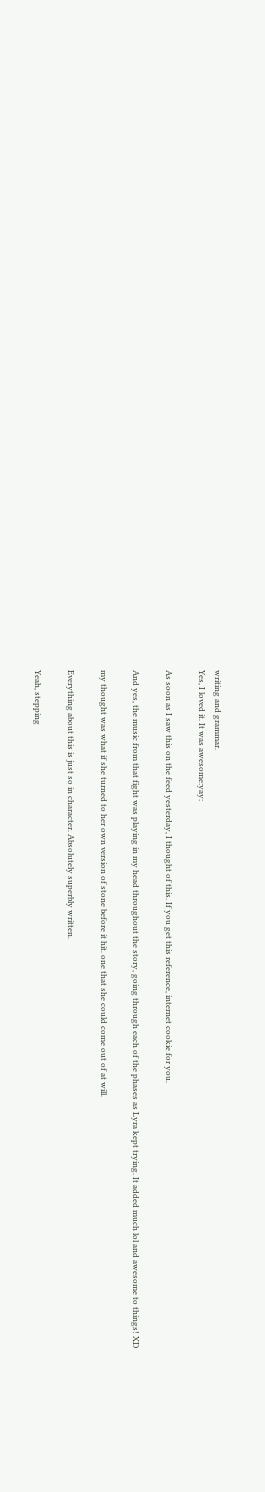writing and grammar.
Yes, I loved it. It was awesome:yay:

As soon as I saw this on the feed yesterday, I thought of this. If you get this reference, internet cookie for you.

And yes, the music from that fight was playing in my head throughout the story, going through each of the phases as Lyra kept trying. It added much lol and awesome to things! XD

my thought was what if she turned to her own version of stone before it hit. one that she could come out of at will.

Everything about this is just so in character. Absolutely superbly written.

Yeah, stepping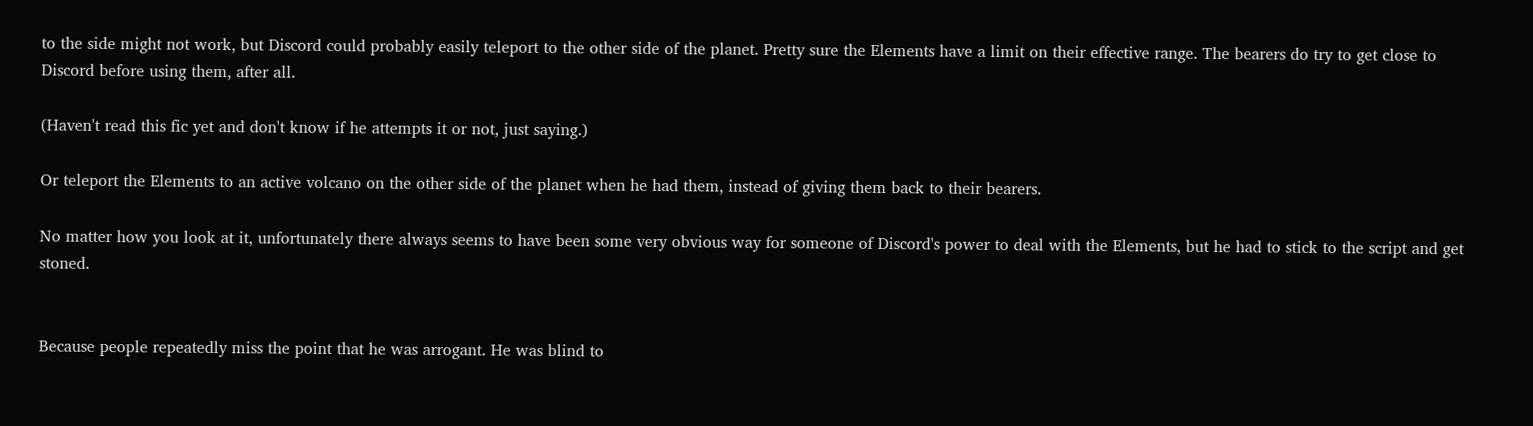to the side might not work, but Discord could probably easily teleport to the other side of the planet. Pretty sure the Elements have a limit on their effective range. The bearers do try to get close to Discord before using them, after all.

(Haven't read this fic yet and don't know if he attempts it or not, just saying.)

Or teleport the Elements to an active volcano on the other side of the planet when he had them, instead of giving them back to their bearers.

No matter how you look at it, unfortunately there always seems to have been some very obvious way for someone of Discord's power to deal with the Elements, but he had to stick to the script and get stoned.


Because people repeatedly miss the point that he was arrogant. He was blind to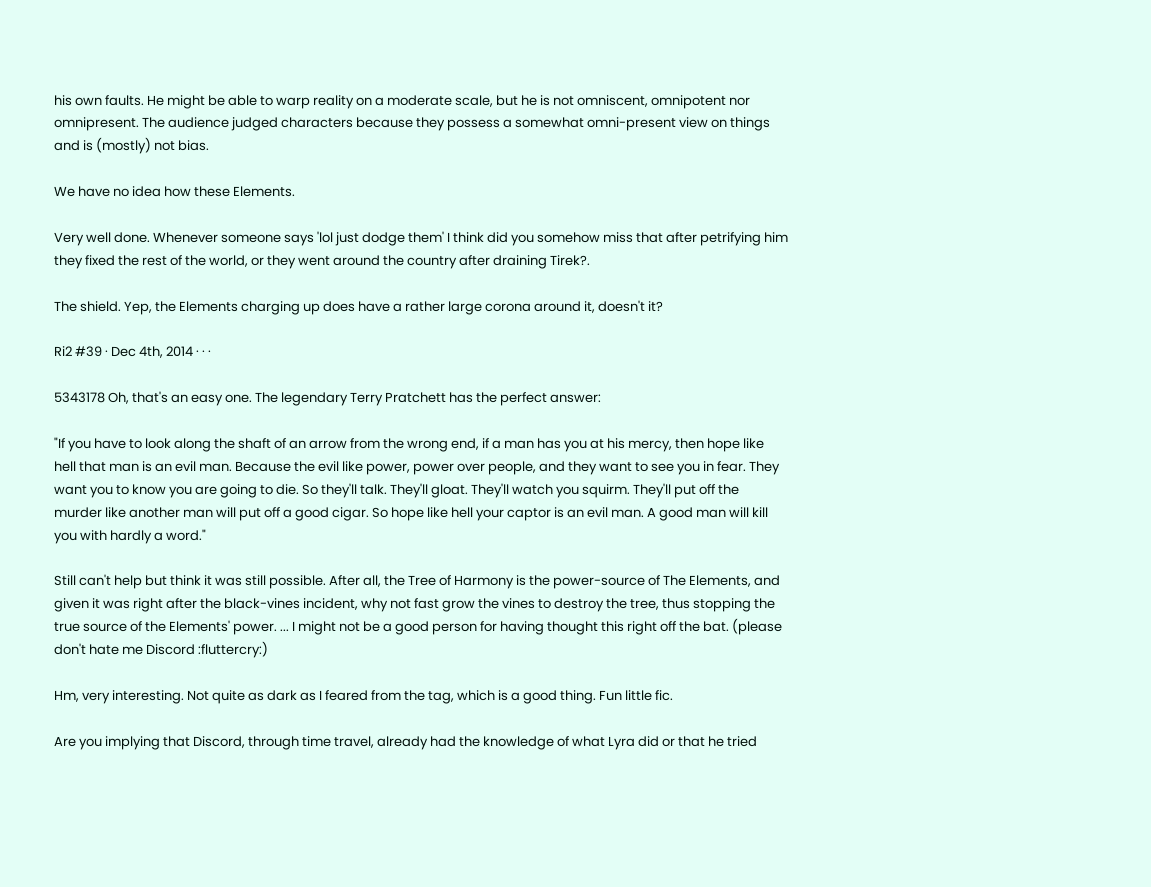his own faults. He might be able to warp reality on a moderate scale, but he is not omniscent, omnipotent nor omnipresent. The audience judged characters because they possess a somewhat omni-present view on things and is (mostly) not bias.

We have no idea how these Elements.

Very well done. Whenever someone says 'lol just dodge them' I think did you somehow miss that after petrifying him they fixed the rest of the world, or they went around the country after draining Tirek?.

The shield. Yep, the Elements charging up does have a rather large corona around it, doesn't it?

Ri2 #39 · Dec 4th, 2014 · · ·

5343178 Oh, that's an easy one. The legendary Terry Pratchett has the perfect answer:

"If you have to look along the shaft of an arrow from the wrong end, if a man has you at his mercy, then hope like hell that man is an evil man. Because the evil like power, power over people, and they want to see you in fear. They want you to know you are going to die. So they'll talk. They'll gloat. They'll watch you squirm. They'll put off the murder like another man will put off a good cigar. So hope like hell your captor is an evil man. A good man will kill you with hardly a word."

Still can't help but think it was still possible. After all, the Tree of Harmony is the power-source of The Elements, and given it was right after the black-vines incident, why not fast grow the vines to destroy the tree, thus stopping the true source of the Elements' power. ... I might not be a good person for having thought this right off the bat. (please don't hate me Discord :fluttercry:)

Hm, very interesting. Not quite as dark as I feared from the tag, which is a good thing. Fun little fic.

Are you implying that Discord, through time travel, already had the knowledge of what Lyra did or that he tried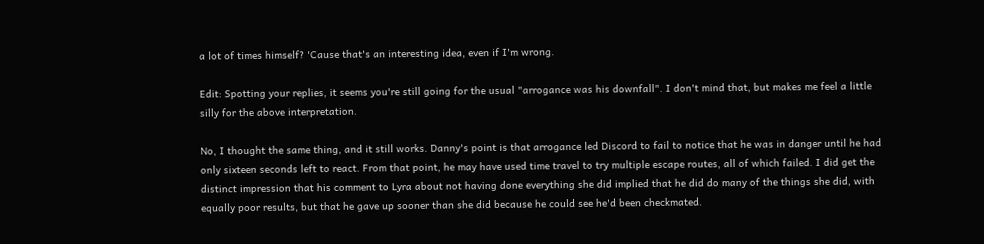a lot of times himself? 'Cause that's an interesting idea, even if I'm wrong.

Edit: Spotting your replies, it seems you're still going for the usual "arrogance was his downfall". I don't mind that, but makes me feel a little silly for the above interpretation.

No, I thought the same thing, and it still works. Danny's point is that arrogance led Discord to fail to notice that he was in danger until he had only sixteen seconds left to react. From that point, he may have used time travel to try multiple escape routes, all of which failed. I did get the distinct impression that his comment to Lyra about not having done everything she did implied that he did do many of the things she did, with equally poor results, but that he gave up sooner than she did because he could see he'd been checkmated.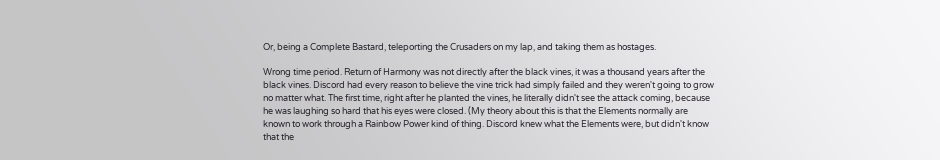Or, being a Complete Bastard, teleporting the Crusaders on my lap, and taking them as hostages.

Wrong time period. Return of Harmony was not directly after the black vines, it was a thousand years after the black vines. Discord had every reason to believe the vine trick had simply failed and they weren't going to grow no matter what. The first time, right after he planted the vines, he literally didn't see the attack coming, because he was laughing so hard that his eyes were closed. (My theory about this is that the Elements normally are known to work through a Rainbow Power kind of thing. Discord knew what the Elements were, but didn't know that the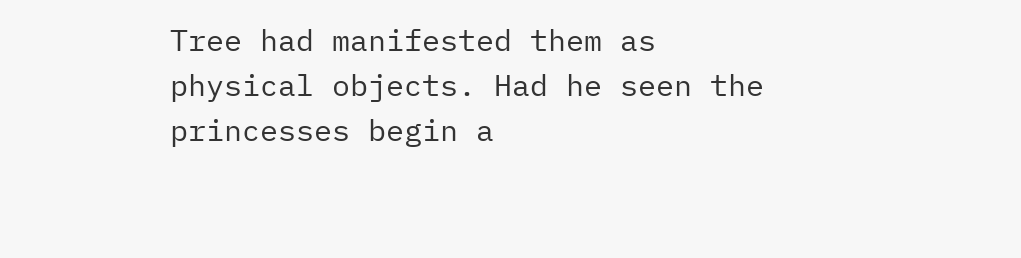Tree had manifested them as physical objects. Had he seen the princesses begin a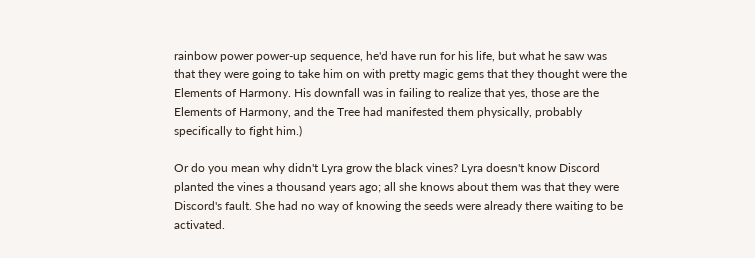rainbow power power-up sequence, he'd have run for his life, but what he saw was that they were going to take him on with pretty magic gems that they thought were the Elements of Harmony. His downfall was in failing to realize that yes, those are the Elements of Harmony, and the Tree had manifested them physically, probably specifically to fight him.)

Or do you mean why didn't Lyra grow the black vines? Lyra doesn't know Discord planted the vines a thousand years ago; all she knows about them was that they were Discord's fault. She had no way of knowing the seeds were already there waiting to be activated.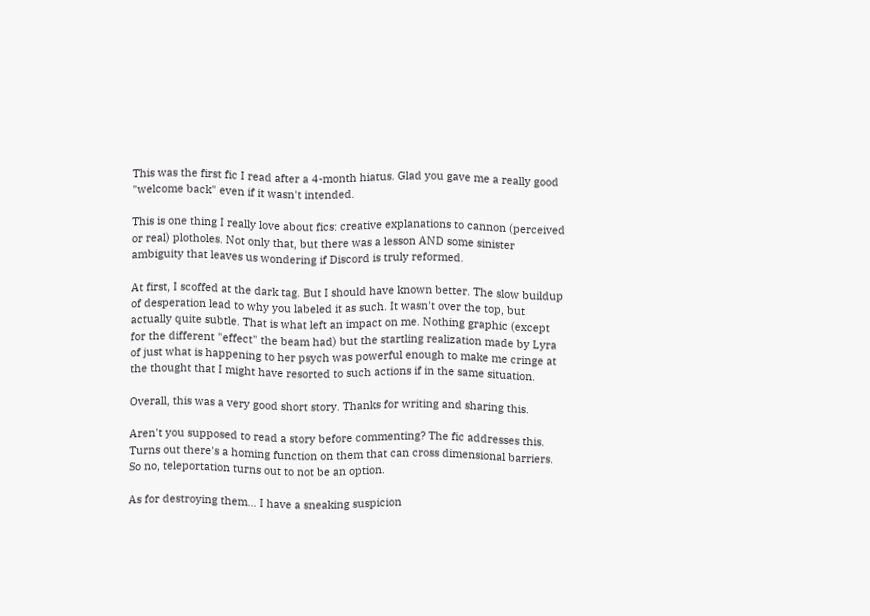This was the first fic I read after a 4-month hiatus. Glad you gave me a really good "welcome back" even if it wasn't intended.

This is one thing I really love about fics: creative explanations to cannon (perceived or real) plotholes. Not only that, but there was a lesson AND some sinister ambiguity that leaves us wondering if Discord is truly reformed.

At first, I scoffed at the dark tag. But I should have known better. The slow buildup of desperation lead to why you labeled it as such. It wasn't over the top, but actually quite subtle. That is what left an impact on me. Nothing graphic (except for the different "effect" the beam had) but the startling realization made by Lyra of just what is happening to her psych was powerful enough to make me cringe at the thought that I might have resorted to such actions if in the same situation.

Overall, this was a very good short story. Thanks for writing and sharing this.

Aren't you supposed to read a story before commenting? The fic addresses this. Turns out there's a homing function on them that can cross dimensional barriers. So no, teleportation turns out to not be an option.

As for destroying them... I have a sneaking suspicion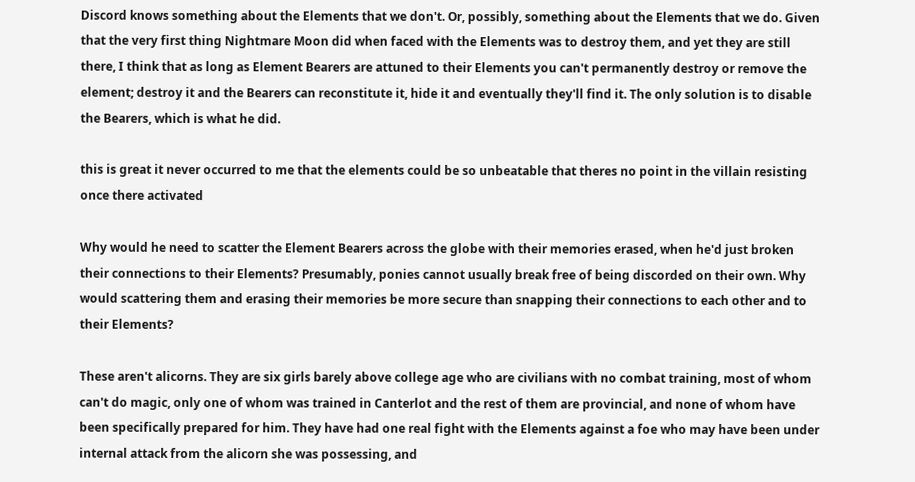Discord knows something about the Elements that we don't. Or, possibly, something about the Elements that we do. Given that the very first thing Nightmare Moon did when faced with the Elements was to destroy them, and yet they are still there, I think that as long as Element Bearers are attuned to their Elements you can't permanently destroy or remove the element; destroy it and the Bearers can reconstitute it, hide it and eventually they'll find it. The only solution is to disable the Bearers, which is what he did.

this is great it never occurred to me that the elements could be so unbeatable that theres no point in the villain resisting once there activated

Why would he need to scatter the Element Bearers across the globe with their memories erased, when he'd just broken their connections to their Elements? Presumably, ponies cannot usually break free of being discorded on their own. Why would scattering them and erasing their memories be more secure than snapping their connections to each other and to their Elements?

These aren't alicorns. They are six girls barely above college age who are civilians with no combat training, most of whom can't do magic, only one of whom was trained in Canterlot and the rest of them are provincial, and none of whom have been specifically prepared for him. They have had one real fight with the Elements against a foe who may have been under internal attack from the alicorn she was possessing, and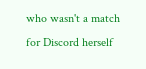who wasn't a match for Discord herself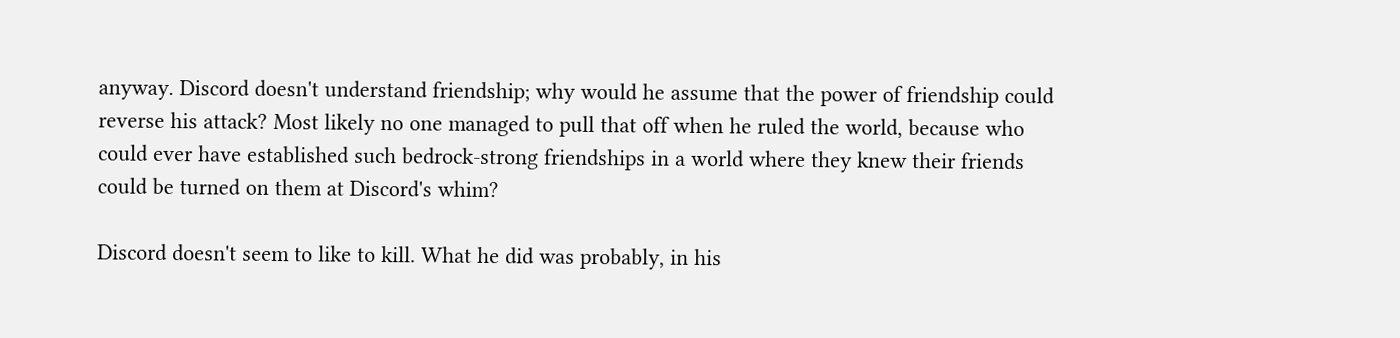anyway. Discord doesn't understand friendship; why would he assume that the power of friendship could reverse his attack? Most likely no one managed to pull that off when he ruled the world, because who could ever have established such bedrock-strong friendships in a world where they knew their friends could be turned on them at Discord's whim?

Discord doesn't seem to like to kill. What he did was probably, in his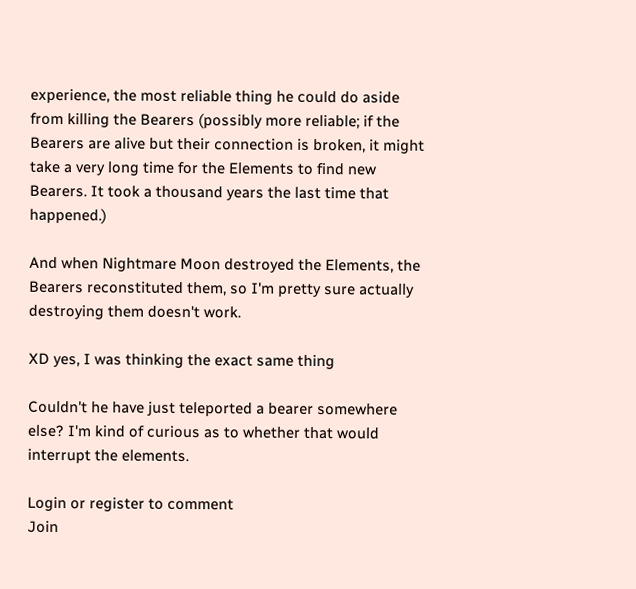experience, the most reliable thing he could do aside from killing the Bearers (possibly more reliable; if the Bearers are alive but their connection is broken, it might take a very long time for the Elements to find new Bearers. It took a thousand years the last time that happened.)

And when Nightmare Moon destroyed the Elements, the Bearers reconstituted them, so I'm pretty sure actually destroying them doesn't work.

XD yes, I was thinking the exact same thing

Couldn't he have just teleported a bearer somewhere else? I'm kind of curious as to whether that would interrupt the elements.

Login or register to comment
Join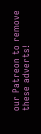our Patreon to remove these adverts!